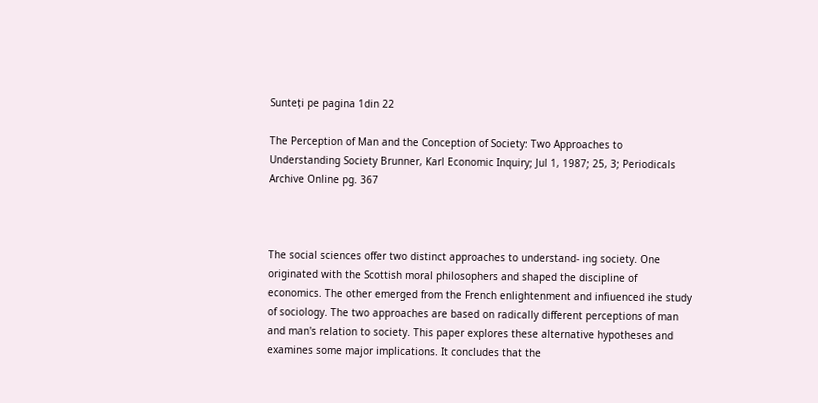Sunteți pe pagina 1din 22

The Perception of Man and the Conception of Society: Two Approaches to Understanding Society Brunner, Karl Economic Inquiry; Jul 1, 1987; 25, 3; Periodicals Archive Online pg. 367



The social sciences offer two distinct approaches to understand- ing society. One originated with the Scottish moral philosophers and shaped the discipline of economics. The other emerged from the French enlightenment and infiuenced ihe study of sociology. The two approaches are based on radically different perceptions of man and man's relation to society. This paper explores these alternative hypotheses and examines some major implications. It concludes that the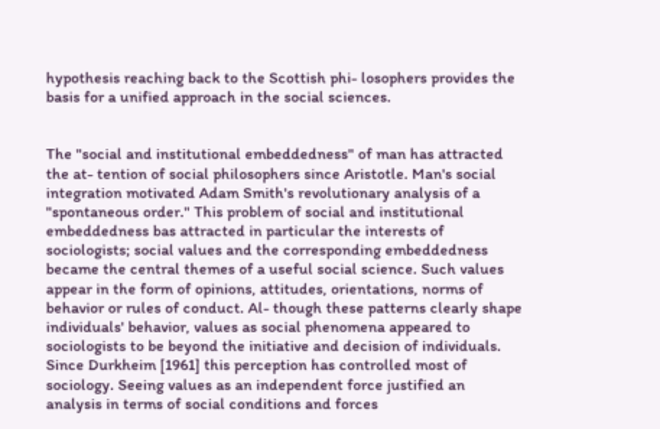hypothesis reaching back to the Scottish phi- losophers provides the basis for a unified approach in the social sciences.


The "social and institutional embeddedness" of man has attracted the at- tention of social philosophers since Aristotle. Man's social integration motivated Adam Smith's revolutionary analysis of a "spontaneous order." This problem of social and institutional embeddedness bas attracted in particular the interests of sociologists; social values and the corresponding embeddedness became the central themes of a useful social science. Such values appear in the form of opinions, attitudes, orientations, norms of behavior or rules of conduct. Al- though these patterns clearly shape individuals' behavior, values as social phenomena appeared to sociologists to be beyond the initiative and decision of individuals. Since Durkheim [1961] this perception has controlled most of sociology. Seeing values as an independent force justified an analysis in terms of social conditions and forces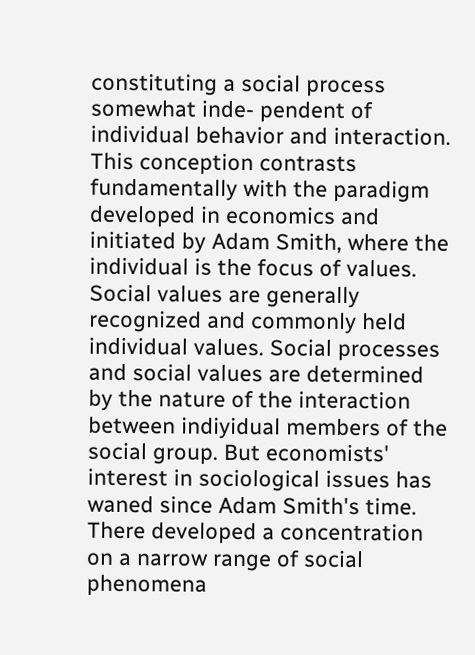constituting a social process somewhat inde- pendent of individual behavior and interaction. This conception contrasts fundamentally with the paradigm developed in economics and initiated by Adam Smith, where the individual is the focus of values. Social values are generally recognized and commonly held individual values. Social processes and social values are determined by the nature of the interaction between indiyidual members of the social group. But economists' interest in sociological issues has waned since Adam Smith's time. There developed a concentration on a narrow range of social phenomena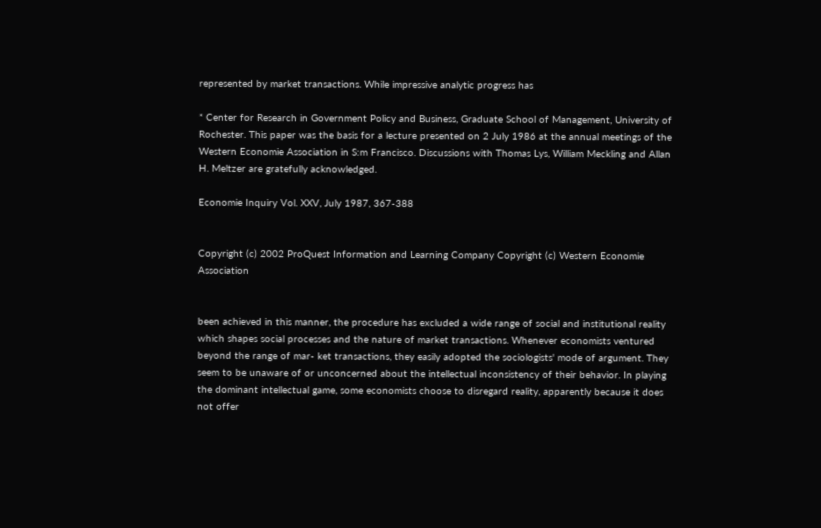represented by market transactions. While impressive analytic progress has

* Center for Research in Government Policy and Business, Graduate School of Management, University of Rochester. This paper was the basis for a lecture presented on 2 July 1986 at the annual meetings of the Western Economie Association in S:m Francisco. Discussions with Thomas Lys, William Meckling and Allan H. Meltzer are gratefully acknowledged.

Economie Inquiry Vol. XXV, July 1987, 367-388


Copyright (c) 2002 ProQuest Information and Learning Company Copyright (c) Western Economie Association


been achieved in this manner, the procedure has excluded a wide range of social and institutional reality which shapes social processes and the nature of market transactions. Whenever economists ventured beyond the range of mar- ket transactions, they easily adopted the sociologists' mode of argument. They seem to be unaware of or unconcerned about the intellectual inconsistency of their behavior. In playing the dominant intellectual game, some economists choose to disregard reality, apparently because it does not offer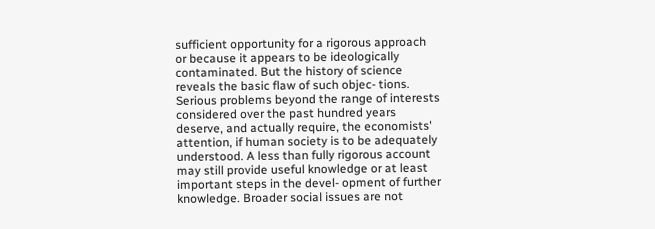sufficient opportunity for a rigorous approach or because it appears to be ideologically contaminated. But the history of science reveals the basic flaw of such objec- tions. Serious problems beyond the range of interests considered over the past hundred years deserve, and actually require, the economists' attention, if human society is to be adequately understood. A less than fully rigorous account may still provide useful knowledge or at least important steps in the devel- opment of further knowledge. Broader social issues are not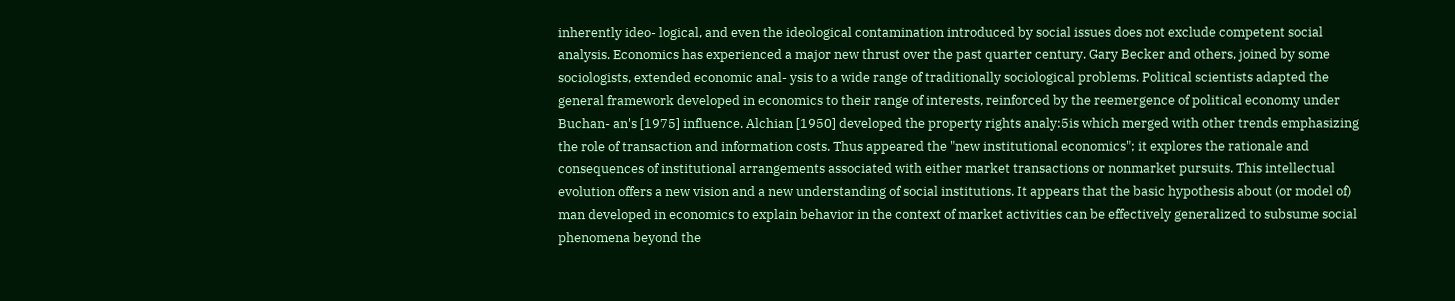inherently ideo- logical, and even the ideological contamination introduced by social issues does not exclude competent social analysis. Economics has experienced a major new thrust over the past quarter century. Gary Becker and others, joined by some sociologists, extended economic anal- ysis to a wide range of traditionally sociological problems. Political scientists adapted the general framework developed in economics to their range of interests, reinforced by the reemergence of political economy under Buchan- an's [1975] influence. Alchian [1950] developed the property rights analy:5is which merged with other trends emphasizing the role of transaction and information costs. Thus appeared the "new institutional economics"; it explores the rationale and consequences of institutional arrangements associated with either market transactions or nonmarket pursuits. This intellectual evolution offers a new vision and a new understanding of social institutions. It appears that the basic hypothesis about (or model of) man developed in economics to explain behavior in the context of market activities can be effectively generalized to subsume social phenomena beyond the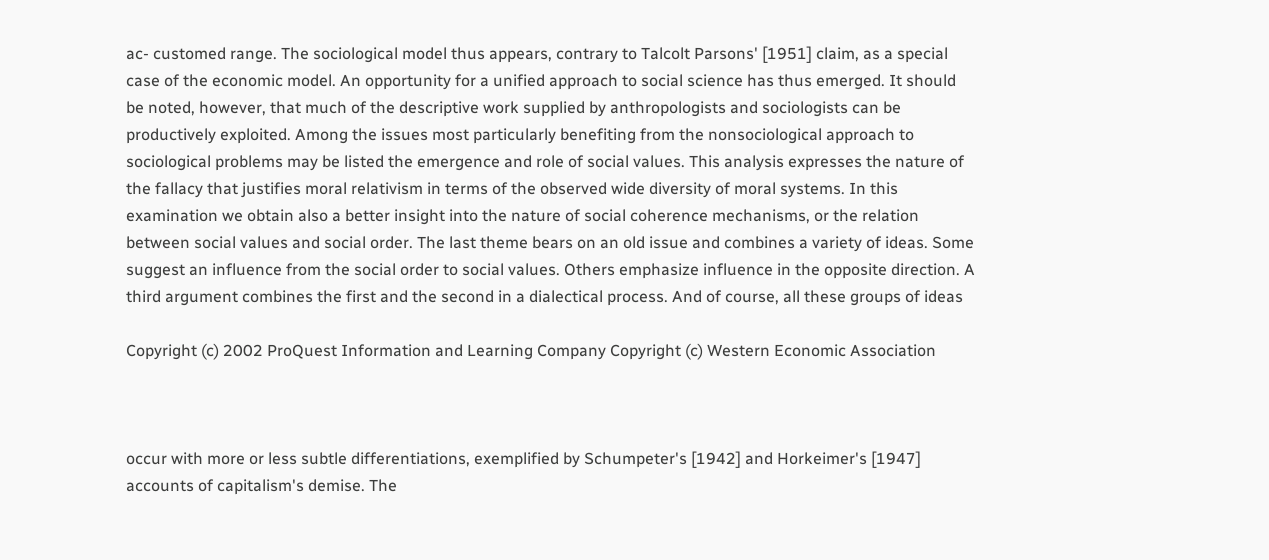ac- customed range. The sociological model thus appears, contrary to Talcolt Parsons' [1951] claim, as a special case of the economic model. An opportunity for a unified approach to social science has thus emerged. It should be noted, however, that much of the descriptive work supplied by anthropologists and sociologists can be productively exploited. Among the issues most particularly benefiting from the nonsociological approach to sociological problems may be listed the emergence and role of social values. This analysis expresses the nature of the fallacy that justifies moral relativism in terms of the observed wide diversity of moral systems. In this examination we obtain also a better insight into the nature of social coherence mechanisms, or the relation between social values and social order. The last theme bears on an old issue and combines a variety of ideas. Some suggest an influence from the social order to social values. Others emphasize influence in the opposite direction. A third argument combines the first and the second in a dialectical process. And of course, all these groups of ideas

Copyright (c) 2002 ProQuest Information and Learning Company Copyright (c) Western Economic Association



occur with more or less subtle differentiations, exemplified by Schumpeter's [1942] and Horkeimer's [1947] accounts of capitalism's demise. The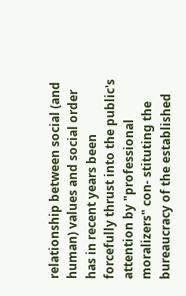relationship between social (and human) values and social order has in recent years been forcefully thrust into the public's attention by "professional moralizers" con- stituting the bureaucracy of the established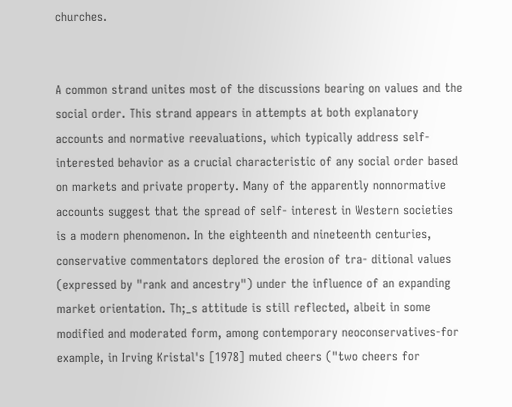churches.


A common strand unites most of the discussions bearing on values and the social order. This strand appears in attempts at both explanatory accounts and normative reevaluations, which typically address self-interested behavior as a crucial characteristic of any social order based on markets and private property. Many of the apparently nonnormative accounts suggest that the spread of self- interest in Western societies is a modern phenomenon. In the eighteenth and nineteenth centuries, conservative commentators deplored the erosion of tra- ditional values (expressed by "rank and ancestry") under the influence of an expanding market orientation. Th;_s attitude is still reflected, albeit in some modified and moderated form, among contemporary neoconservatives-for example, in Irving Kristal's [1978] muted cheers ("two cheers for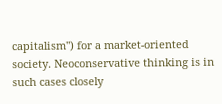capitalism") for a market-oriented society. Neoconservative thinking is in such cases closely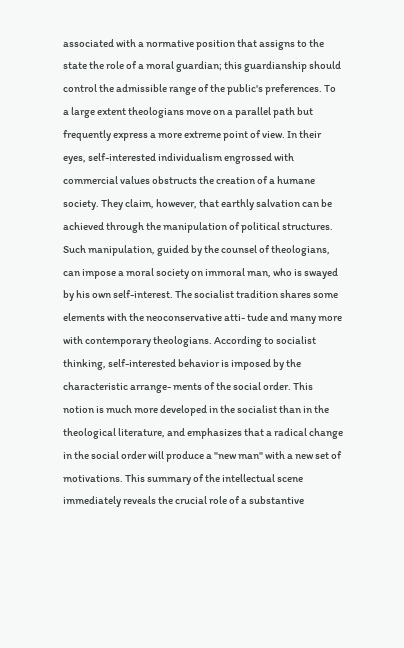associated with a normative position that assigns to the state the role of a moral guardian; this guardianship should control the admissible range of the public's preferences. To a large extent theologians move on a parallel path but frequently express a more extreme point of view. In their eyes, self-interested individualism engrossed with commercial values obstructs the creation of a humane society. They claim, however, that earthly salvation can be achieved through the manipulation of political structures. Such manipulation, guided by the counsel of theologians, can impose a moral society on immoral man, who is swayed by his own self-interest. The socialist tradition shares some elements with the neoconservative atti- tude and many more with contemporary theologians. According to socialist thinking, self-interested behavior is imposed by the characteristic arrange- ments of the social order. This notion is much more developed in the socialist than in the theological literature, and emphasizes that a radical change in the social order will produce a "new man" with a new set of motivations. This summary of the intellectual scene immediately reveals the crucial role of a substantive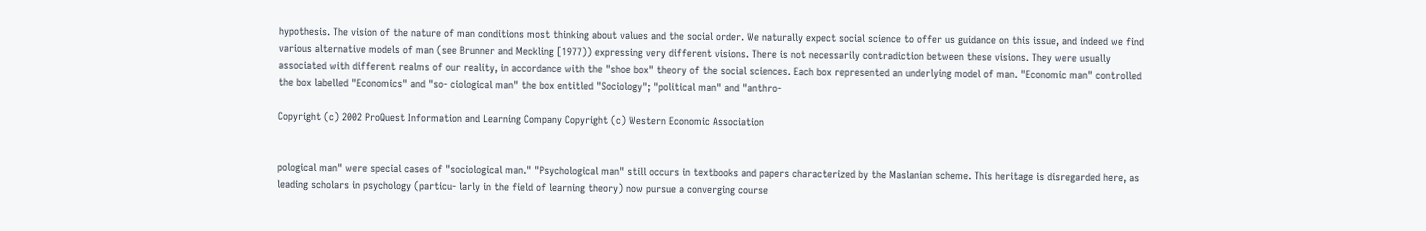hypothesis. The vision of the nature of man conditions most thinking about values and the social order. We naturally expect social science to offer us guidance on this issue, and indeed we find various alternative models of man (see Brunner and Meckling [1977)) expressing very different visions. There is not necessarily contradiction between these visions. They were usually associated with different realms of our reality, in accordance with the "shoe box" theory of the social sciences. Each box represented an underlying model of man. "Economic man" controlled the box labelled "Economics" and "so- ciological man" the box entitled "Sociology"; "political man" and "anthro-

Copyright (c) 2002 ProQuest Information and Learning Company Copyright (c) Western Economic Association


pological man" were special cases of "sociological man." "Psychological man" still occurs in textbooks and papers characterized by the Maslanian scheme. This heritage is disregarded here, as leading scholars in psychology (particu- larly in the field of learning theory) now pursue a converging course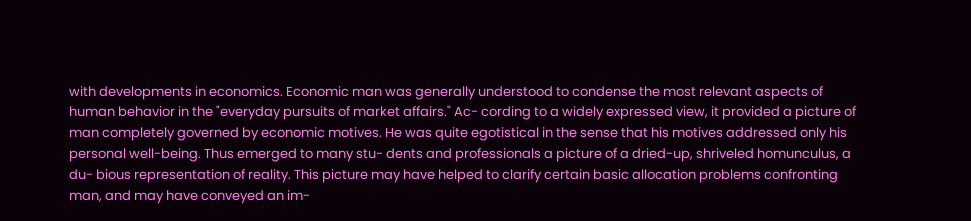with developments in economics. Economic man was generally understood to condense the most relevant aspects of human behavior in the "everyday pursuits of market affairs." Ac- cording to a widely expressed view, it provided a picture of man completely governed by economic motives. He was quite egotistical in the sense that his motives addressed only his personal well-being. Thus emerged to many stu- dents and professionals a picture of a dried-up, shriveled homunculus, a du- bious representation of reality. This picture may have helped to clarify certain basic allocation problems confronting man, and may have conveyed an im-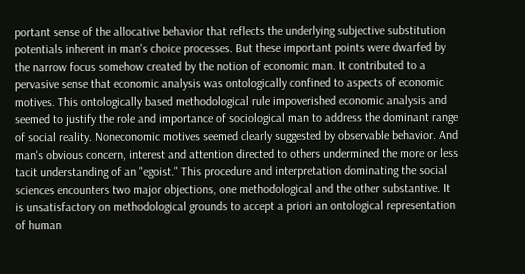portant sense of the allocative behavior that reflects the underlying subjective substitution potentials inherent in man's choice processes. But these important points were dwarfed by the narrow focus somehow created by the notion of economic man. It contributed to a pervasive sense that economic analysis was ontologically confined to aspects of economic motives. This ontologically based methodological rule impoverished economic analysis and seemed to justify the role and importance of sociological man to address the dominant range of social reality. Noneconomic motives seemed clearly suggested by observable behavior. And man's obvious concern, interest and attention directed to others undermined the more or less tacit understanding of an "egoist." This procedure and interpretation dominating the social sciences encounters two major objections, one methodological and the other substantive. It is unsatisfactory on methodological grounds to accept a priori an ontological representation of human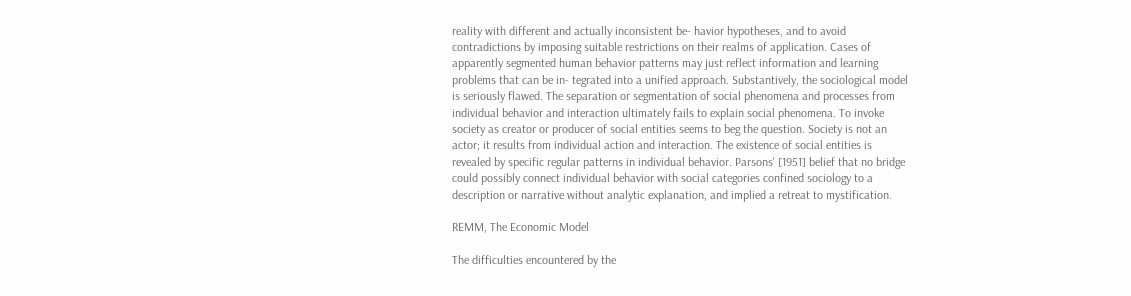reality with different and actually inconsistent be- havior hypotheses, and to avoid contradictions by imposing suitable restrictions on their realms of application. Cases of apparently segmented human behavior patterns may just reflect information and learning problems that can be in- tegrated into a unified approach. Substantively, the sociological model is seriously flawed. The separation or segmentation of social phenomena and processes from individual behavior and interaction ultimately fails to explain social phenomena. To invoke society as creator or producer of social entities seems to beg the question. Society is not an actor; it results from individual action and interaction. The existence of social entities is revealed by specific regular patterns in individual behavior. Parsons' [1951] belief that no bridge could possibly connect individual behavior with social categories confined sociology to a description or narrative without analytic explanation, and implied a retreat to mystification.

REMM, The Economic Model

The difficulties encountered by the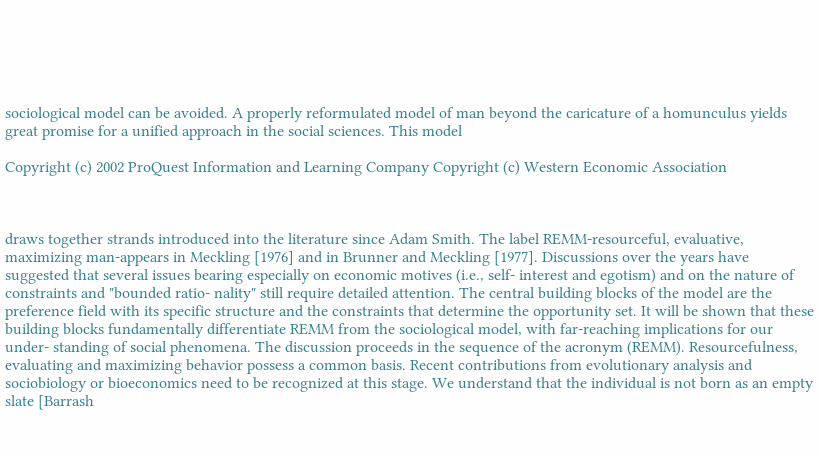sociological model can be avoided. A properly reformulated model of man beyond the caricature of a homunculus yields great promise for a unified approach in the social sciences. This model

Copyright (c) 2002 ProQuest Information and Learning Company Copyright (c) Western Economic Association



draws together strands introduced into the literature since Adam Smith. The label REMM-resourceful, evaluative, maximizing man-appears in Meckling [1976] and in Brunner and Meckling [1977]. Discussions over the years have suggested that several issues bearing especially on economic motives (i.e., self- interest and egotism) and on the nature of constraints and "bounded ratio- nality" still require detailed attention. The central building blocks of the model are the preference field with its specific structure and the constraints that determine the opportunity set. It will be shown that these building blocks fundamentally differentiate REMM from the sociological model, with far-reaching implications for our under- standing of social phenomena. The discussion proceeds in the sequence of the acronym (REMM). Resourcefulness, evaluating and maximizing behavior possess a common basis. Recent contributions from evolutionary analysis and sociobiology or bioeconomics need to be recognized at this stage. We understand that the individual is not born as an empty slate [Barrash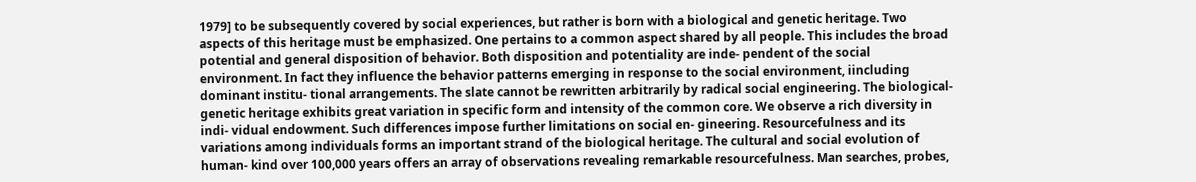1979] to be subsequently covered by social experiences, but rather is born with a biological and genetic heritage. Two aspects of this heritage must be emphasized. One pertains to a common aspect shared by all people. This includes the broad potential and general disposition of behavior. Both disposition and potentiality are inde- pendent of the social environment. In fact they influence the behavior patterns emerging in response to the social environment, iincluding dominant institu- tional arrangements. The slate cannot be rewritten arbitrarily by radical social engineering. The biological-genetic heritage exhibits great variation in specific form and intensity of the common core. We observe a rich diversity in indi- vidual endowment. Such differences impose further limitations on social en- gineering. Resourcefulness and its variations among individuals forms an important strand of the biological heritage. The cultural and social evolution of human- kind over 100,000 years offers an array of observations revealing remarkable resourcefulness. Man searches, probes,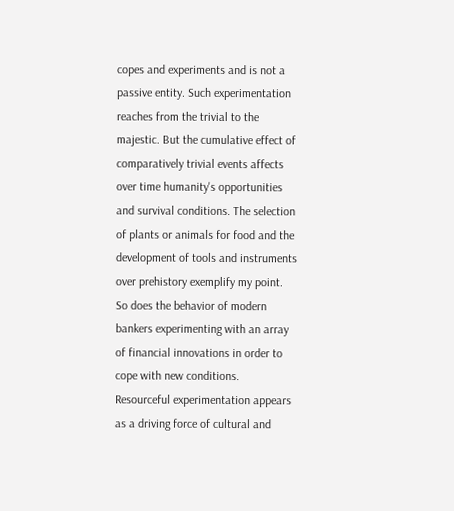copes and experiments and is not a passive entity. Such experimentation reaches from the trivial to the majestic. But the cumulative effect of comparatively trivial events affects over time humanity's opportunities and survival conditions. The selection of plants or animals for food and the development of tools and instruments over prehistory exemplify my point. So does the behavior of modern bankers experimenting with an array of financial innovations in order to cope with new conditions. Resourceful experimentation appears as a driving force of cultural and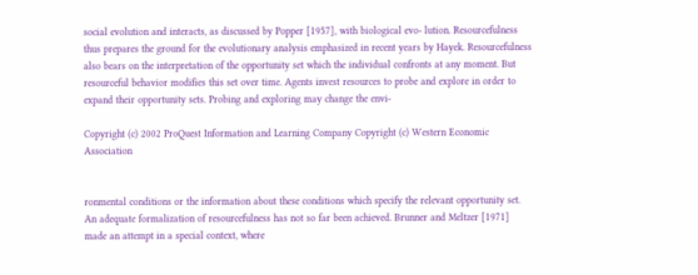social evolution and interacts, as discussed by Popper [1957], with biological evo- lution. Resourcefulness thus prepares the ground for the evolutionary analysis emphasized in recent years by Hayek. Resourcefulness also bears on the interpretation of the opportunity set which the individual confronts at any moment. But resourceful behavior modifies this set over time. Agents invest resources to probe and explore in order to expand their opportunity sets. Probing and exploring may change the envi-

Copyright (c) 2002 ProQuest Information and Learning Company Copyright (c) Western Economic Association


ronmental conditions or the information about these conditions which specify the relevant opportunity set. An adequate formalization of resourcefulness has not so far been achieved. Brunner and Meltzer [1971] made an attempt in a special context, where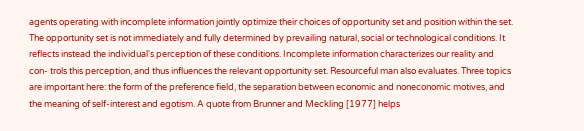agents operating with incomplete information jointly optimize their choices of opportunity set and position within the set. The opportunity set is not immediately and fully determined by prevailing natural, social or technological conditions. It reflects instead the individual's perception of these conditions. Incomplete information characterizes our reality and con- trols this perception, and thus influences the relevant opportunity set. Resourceful man also evaluates. Three topics are important here: the form of the preference field, the separation between economic and noneconomic motives, and the meaning of self-interest and egotism. A quote from Brunner and Meckling [1977] helps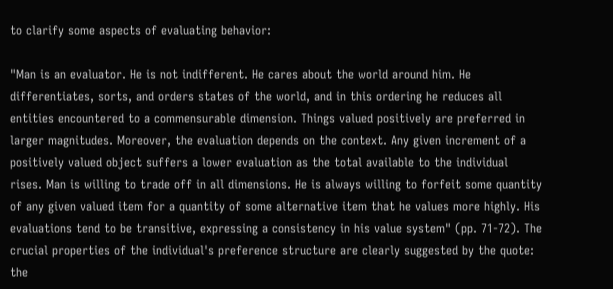to clarify some aspects of evaluating behavior:

"Man is an evaluator. He is not indifferent. He cares about the world around him. He differentiates, sorts, and orders states of the world, and in this ordering he reduces all entities encountered to a commensurable dimension. Things valued positively are preferred in larger magnitudes. Moreover, the evaluation depends on the context. Any given increment of a positively valued object suffers a lower evaluation as the total available to the individual rises. Man is willing to trade off in all dimensions. He is always willing to forfeit some quantity of any given valued item for a quantity of some alternative item that he values more highly. His evaluations tend to be transitive, expressing a consistency in his value system" (pp. 71-72). The crucial properties of the individual's preference structure are clearly suggested by the quote: the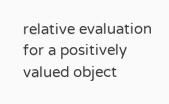relative evaluation for a positively valued object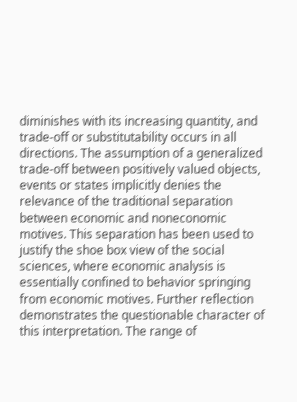diminishes with its increasing quantity, and trade-off or substitutability occurs in all directions. The assumption of a generalized trade-off between positively valued objects, events or states implicitly denies the relevance of the traditional separation between economic and noneconomic motives. This separation has been used to justify the shoe box view of the social sciences, where economic analysis is essentially confined to behavior springing from economic motives. Further reflection demonstrates the questionable character of this interpretation. The range of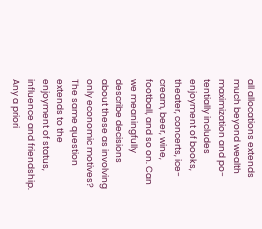all allocations extends much beyond wealth maximization and po- tentially includes enjoyment of books, theater, concerts, ice-cream, beer, wine, football, and so on. Can we meaningfully describe decisions about these as involving only economic motives? The same question extends to the enjoyment of status, influence and friendship. Any a priori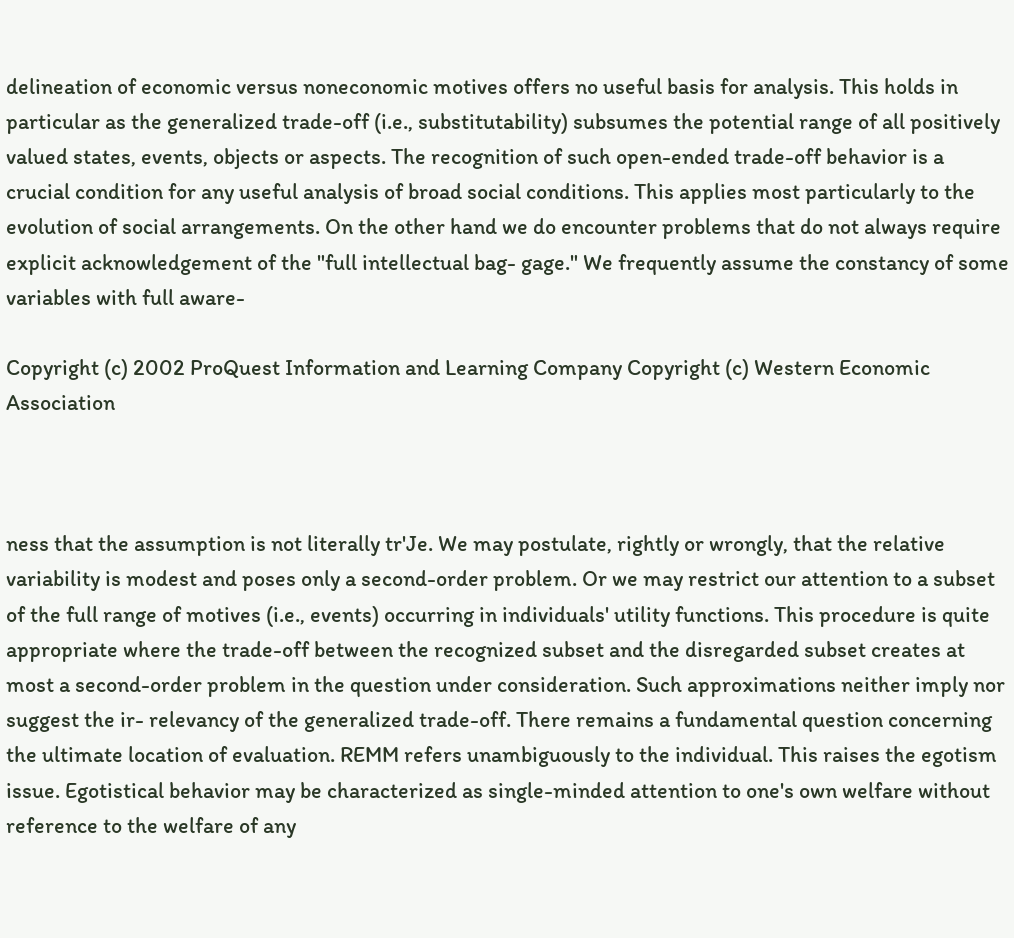delineation of economic versus noneconomic motives offers no useful basis for analysis. This holds in particular as the generalized trade-off (i.e., substitutability) subsumes the potential range of all positively valued states, events, objects or aspects. The recognition of such open-ended trade-off behavior is a crucial condition for any useful analysis of broad social conditions. This applies most particularly to the evolution of social arrangements. On the other hand we do encounter problems that do not always require explicit acknowledgement of the "full intellectual bag- gage." We frequently assume the constancy of some variables with full aware-

Copyright (c) 2002 ProQuest Information and Learning Company Copyright (c) Western Economic Association



ness that the assumption is not literally tr'Je. We may postulate, rightly or wrongly, that the relative variability is modest and poses only a second-order problem. Or we may restrict our attention to a subset of the full range of motives (i.e., events) occurring in individuals' utility functions. This procedure is quite appropriate where the trade-off between the recognized subset and the disregarded subset creates at most a second-order problem in the question under consideration. Such approximations neither imply nor suggest the ir- relevancy of the generalized trade-off. There remains a fundamental question concerning the ultimate location of evaluation. REMM refers unambiguously to the individual. This raises the egotism issue. Egotistical behavior may be characterized as single-minded attention to one's own welfare without reference to the welfare of any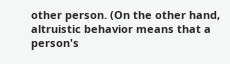other person. (On the other hand, altruistic behavior means that a person's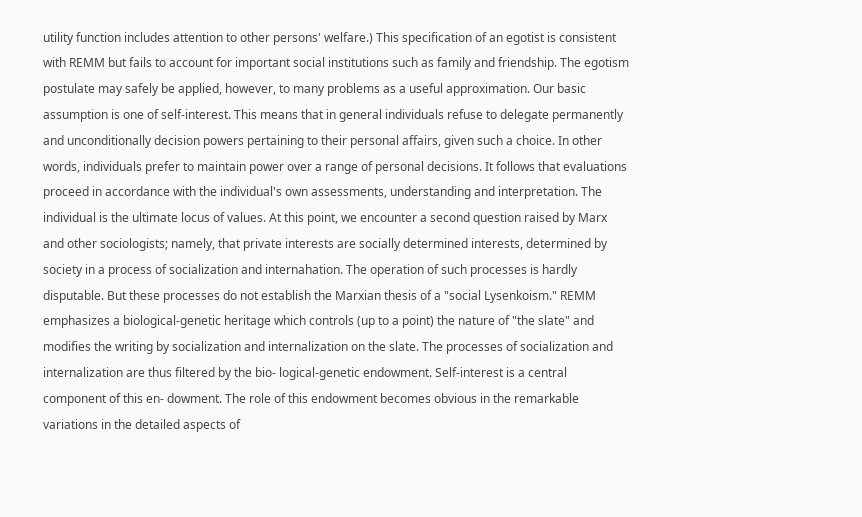utility function includes attention to other persons' welfare.) This specification of an egotist is consistent with REMM but fails to account for important social institutions such as family and friendship. The egotism postulate may safely be applied, however, to many problems as a useful approximation. Our basic assumption is one of self-interest. This means that in general individuals refuse to delegate permanently and unconditionally decision powers pertaining to their personal affairs, given such a choice. In other words, individuals prefer to maintain power over a range of personal decisions. It follows that evaluations proceed in accordance with the individual's own assessments, understanding and interpretation. The individual is the ultimate locus of values. At this point, we encounter a second question raised by Marx and other sociologists; namely, that private interests are socially determined interests, determined by society in a process of socialization and internahation. The operation of such processes is hardly disputable. But these processes do not establish the Marxian thesis of a "social Lysenkoism." REMM emphasizes a biological-genetic heritage which controls (up to a point) the nature of "the slate" and modifies the writing by socialization and internalization on the slate. The processes of socialization and internalization are thus filtered by the bio- logical-genetic endowment. Self-interest is a central component of this en- dowment. The role of this endowment becomes obvious in the remarkable variations in the detailed aspects of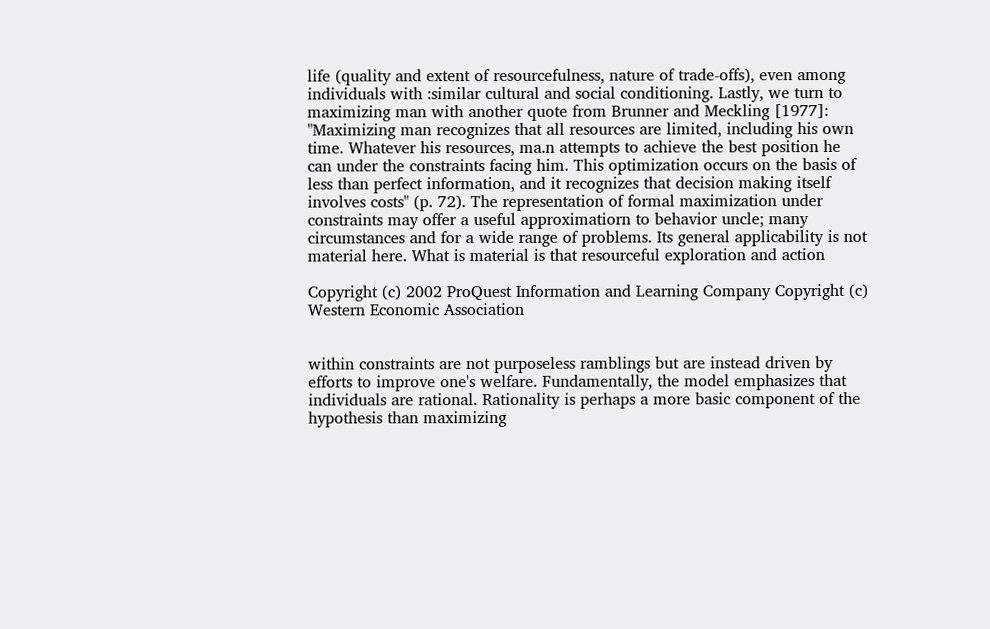life (quality and extent of resourcefulness, nature of trade-offs), even among individuals with :similar cultural and social conditioning. Lastly, we turn to maximizing man with another quote from Brunner and Meckling [1977]: "Maximizing man recognizes that all resources are limited, including his own time. Whatever his resources, ma.n attempts to achieve the best position he can under the constraints facing him. This optimization occurs on the basis of less than perfect information, and it recognizes that decision making itself involves costs" (p. 72). The representation of formal maximization under constraints may offer a useful approximatiorn to behavior uncle; many circumstances and for a wide range of problems. Its general applicability is not material here. What is material is that resourceful exploration and action

Copyright (c) 2002 ProQuest Information and Learning Company Copyright (c) Western Economic Association


within constraints are not purposeless ramblings but are instead driven by efforts to improve one's welfare. Fundamentally, the model emphasizes that individuals are rational. Rationality is perhaps a more basic component of the hypothesis than maximizing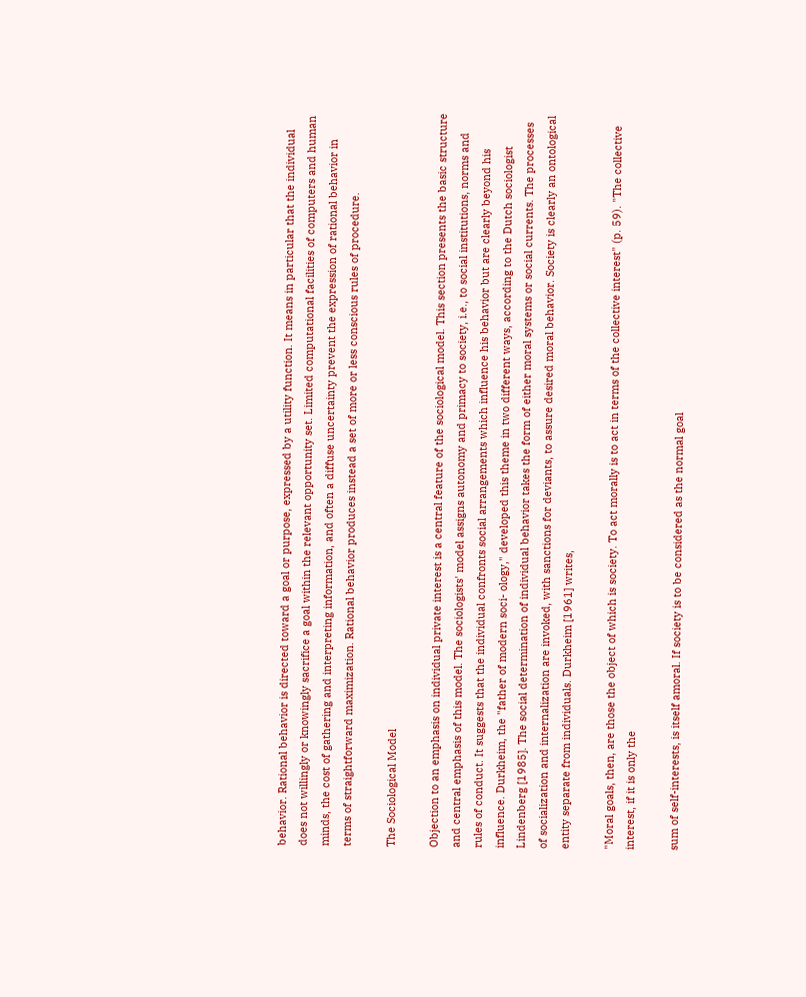behavior. Rational behavior is directed toward a goal or purpose, expressed by a utility function. It means in particular that the individual does not willingly or knowingly sacrifice a goal within the relevant opportunity set. Limited computational facilities of computers and human minds, the cost of gathering and interpreting information, and often a diffuse uncertainty prevent the expression of rational behavior in terms of straightforward maximization. Rational behavior produces instead a set of more or less conscious rules of procedure.

The Sociological Model

Objection to an emphasis on individual private interest is a central feature of the sociological model. This section presents the basic structure and central emphasis of this model. The sociologists' model assigns autonomy and primacy to society, i.e., to social institutions, norms and rules of conduct. It suggests that the individual confronts social arrangements which influence his behavior but are clearly beyond his influence. Durkheim, the "father of modern soci- ology," developed this theme in two different ways, according to the Dutch sociologist Lindenberg [1985]. The social determination of individual behavior takes the form of either moral systems or social currents. The processes of socialization and internalization are invoked, with sanctions for deviants, to assure desired moral behavior. Society is clearly an ontological entity separate from individuals. Durkheim [1961] writes,

"Moral goals, then, are those the object of which is society. To act morally is to act in terms of the collective interest" (p. 59). "The collective interest, if it is only the

sum of self-interests, is itself amoral. If society is to be considered as the normal goal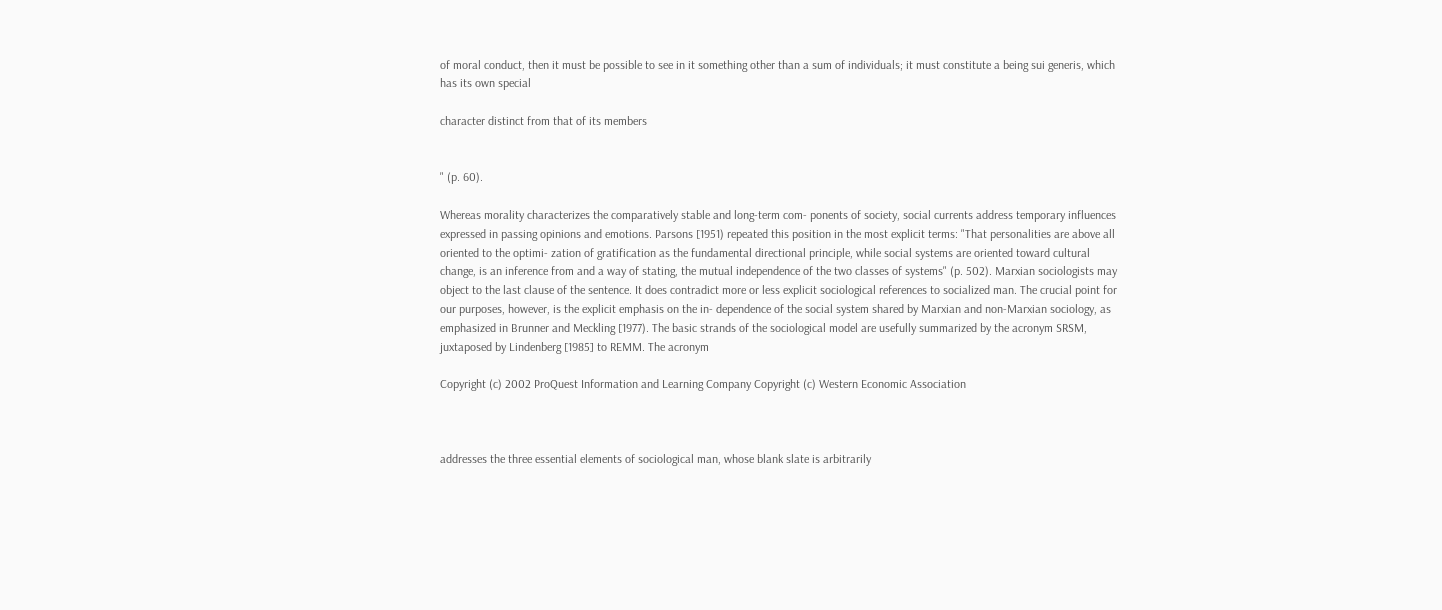of moral conduct, then it must be possible to see in it something other than a sum of individuals; it must constitute a being sui generis, which has its own special

character distinct from that of its members


" (p. 60).

Whereas morality characterizes the comparatively stable and long-term com- ponents of society, social currents address temporary influences expressed in passing opinions and emotions. Parsons [1951) repeated this position in the most explicit terms: "That personalities are above all oriented to the optimi- zation of gratification as the fundamental directional principle, while social systems are oriented toward cultural change, is an inference from and a way of stating, the mutual independence of the two classes of systems" (p. 502). Marxian sociologists may object to the last clause of the sentence. It does contradict more or less explicit sociological references to socialized man. The crucial point for our purposes, however, is the explicit emphasis on the in- dependence of the social system shared by Marxian and non-Marxian sociology, as emphasized in Brunner and Meckling [1977). The basic strands of the sociological model are usefully summarized by the acronym SRSM, juxtaposed by Lindenberg [1985] to REMM. The acronym

Copyright (c) 2002 ProQuest Information and Learning Company Copyright (c) Western Economic Association



addresses the three essential elements of sociological man, whose blank slate is arbitrarily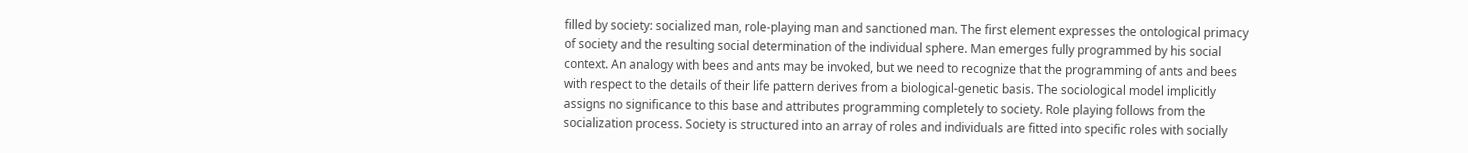filled by society: socialized man, role-playing man and sanctioned man. The first element expresses the ontological primacy of society and the resulting social determination of the individual sphere. Man emerges fully programmed by his social context. An analogy with bees and ants may be invoked, but we need to recognize that the programming of ants and bees with respect to the details of their life pattern derives from a biological-genetic basis. The sociological model implicitly assigns no significance to this base and attributes programming completely to society. Role playing follows from the socialization process. Society is structured into an array of roles and individuals are fitted into specific roles with socially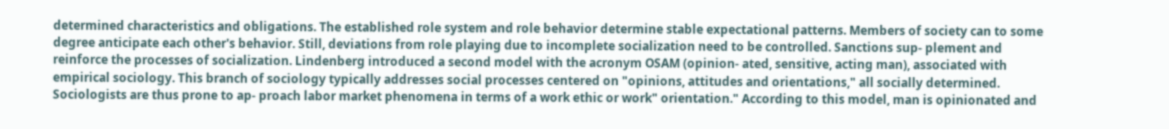determined characteristics and obligations. The established role system and role behavior determine stable expectational patterns. Members of society can to some degree anticipate each other's behavior. Still, deviations from role playing due to incomplete socialization need to be controlled. Sanctions sup- plement and reinforce the processes of socialization. Lindenberg introduced a second model with the acronym OSAM (opinion- ated, sensitive, acting man), associated with empirical sociology. This branch of sociology typically addresses social processes centered on "opinions, attitudes and orientations," all socially determined. Sociologists are thus prone to ap- proach labor market phenomena in terms of a work ethic or work" orientation." According to this model, man is opinionated and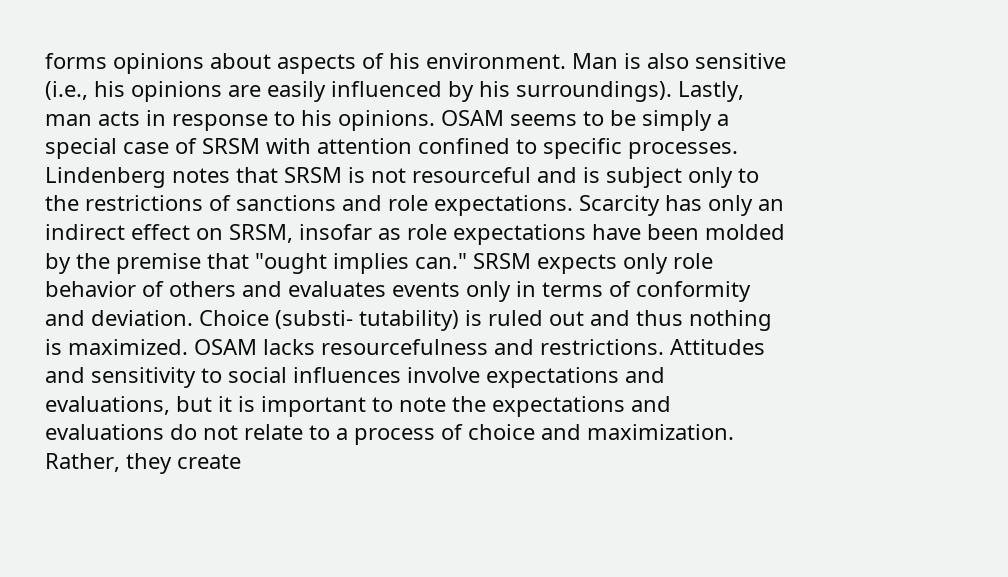forms opinions about aspects of his environment. Man is also sensitive (i.e., his opinions are easily influenced by his surroundings). Lastly, man acts in response to his opinions. OSAM seems to be simply a special case of SRSM with attention confined to specific processes. Lindenberg notes that SRSM is not resourceful and is subject only to the restrictions of sanctions and role expectations. Scarcity has only an indirect effect on SRSM, insofar as role expectations have been molded by the premise that "ought implies can." SRSM expects only role behavior of others and evaluates events only in terms of conformity and deviation. Choice (substi- tutability) is ruled out and thus nothing is maximized. OSAM lacks resourcefulness and restrictions. Attitudes and sensitivity to social influences involve expectations and evaluations, but it is important to note the expectations and evaluations do not relate to a process of choice and maximization. Rather, they create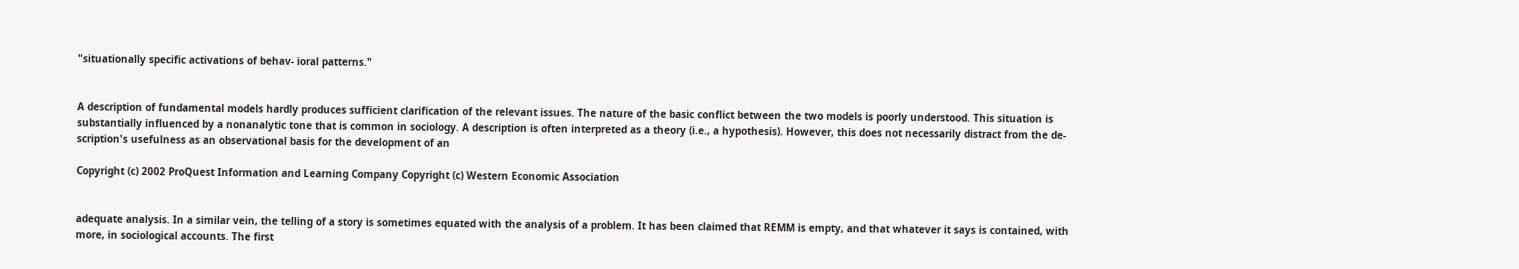"situationally specific activations of behav- ioral patterns."


A description of fundamental models hardly produces sufficient clarification of the relevant issues. The nature of the basic conflict between the two models is poorly understood. This situation is substantially influenced by a nonanalytic tone that is common in sociology. A description is often interpreted as a theory (i.e., a hypothesis). However, this does not necessarily distract from the de- scription's usefulness as an observational basis for the development of an

Copyright (c) 2002 ProQuest Information and Learning Company Copyright (c) Western Economic Association


adequate analysis. In a similar vein, the telling of a story is sometimes equated with the analysis of a problem. It has been claimed that REMM is empty, and that whatever it says is contained, with more, in sociological accounts. The first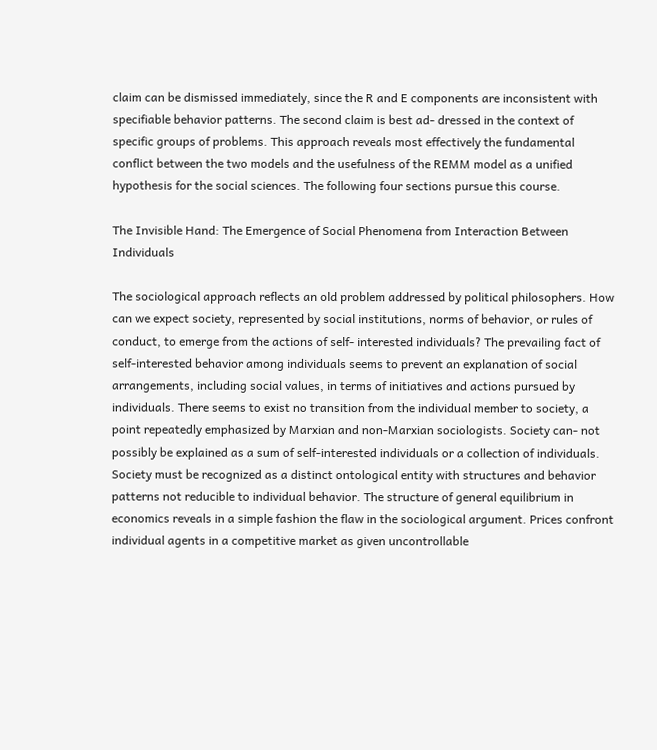claim can be dismissed immediately, since the R and E components are inconsistent with specifiable behavior patterns. The second claim is best ad- dressed in the context of specific groups of problems. This approach reveals most effectively the fundamental conflict between the two models and the usefulness of the REMM model as a unified hypothesis for the social sciences. The following four sections pursue this course.

The Invisible Hand: The Emergence of Social Phenomena from Interaction Between Individuals

The sociological approach reflects an old problem addressed by political philosophers. How can we expect society, represented by social institutions, norms of behavior, or rules of conduct, to emerge from the actions of self- interested individuals? The prevailing fact of self-interested behavior among individuals seems to prevent an explanation of social arrangements, including social values, in terms of initiatives and actions pursued by individuals. There seems to exist no transition from the individual member to society, a point repeatedly emphasized by Marxian and non-Marxian sociologists. Society can- not possibly be explained as a sum of self-interested individuals or a collection of individuals. Society must be recognized as a distinct ontological entity with structures and behavior patterns not reducible to individual behavior. The structure of general equilibrium in economics reveals in a simple fashion the flaw in the sociological argument. Prices confront individual agents in a competitive market as given uncontrollable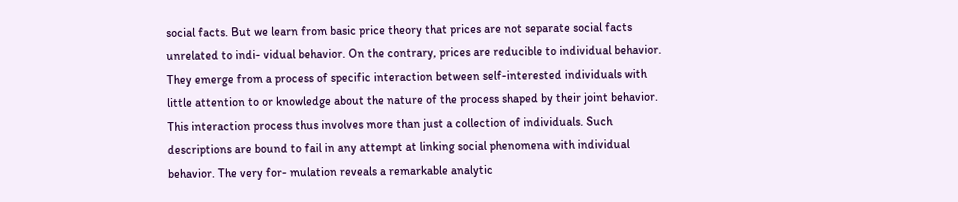social facts. But we learn from basic price theory that prices are not separate social facts unrelated to indi- vidual behavior. On the contrary, prices are reducible to individual behavior. They emerge from a process of specific interaction between self-interested individuals with little attention to or knowledge about the nature of the process shaped by their joint behavior. This interaction process thus involves more than just a collection of individuals. Such descriptions are bound to fail in any attempt at linking social phenomena with individual behavior. The very for- mulation reveals a remarkable analytic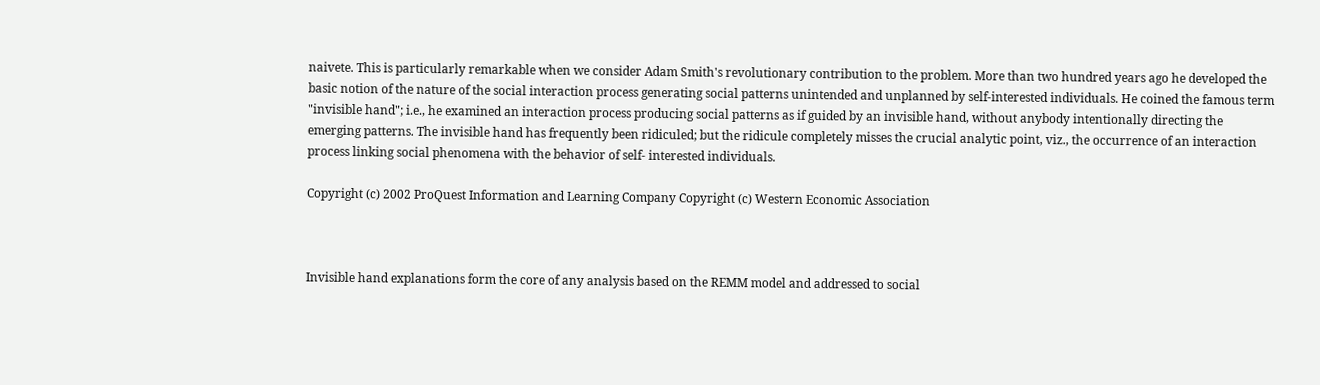naivete. This is particularly remarkable when we consider Adam Smith's revolutionary contribution to the problem. More than two hundred years ago he developed the basic notion of the nature of the social interaction process generating social patterns unintended and unplanned by self-interested individuals. He coined the famous term "invisible hand"; i.e., he examined an interaction process producing social patterns as if guided by an invisible hand, without anybody intentionally directing the emerging patterns. The invisible hand has frequently been ridiculed; but the ridicule completely misses the crucial analytic point, viz., the occurrence of an interaction process linking social phenomena with the behavior of self- interested individuals.

Copyright (c) 2002 ProQuest Information and Learning Company Copyright (c) Western Economic Association



Invisible hand explanations form the core of any analysis based on the REMM model and addressed to social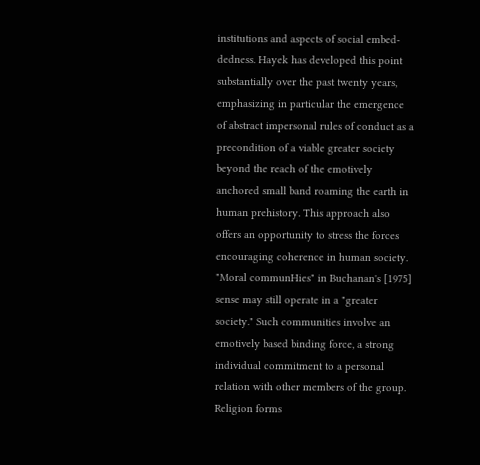institutions and aspects of social embed- dedness. Hayek has developed this point substantially over the past twenty years, emphasizing in particular the emergence of abstract impersonal rules of conduct as a precondition of a viable greater society beyond the reach of the emotively anchored small band roaming the earth in human prehistory. This approach also offers an opportunity to stress the forces encouraging coherence in human society. "Moral communHies" in Buchanan's [1975] sense may still operate in a "greater society." Such communities involve an emotively based binding force, a strong individual commitment to a personal relation with other members of the group. Religion forms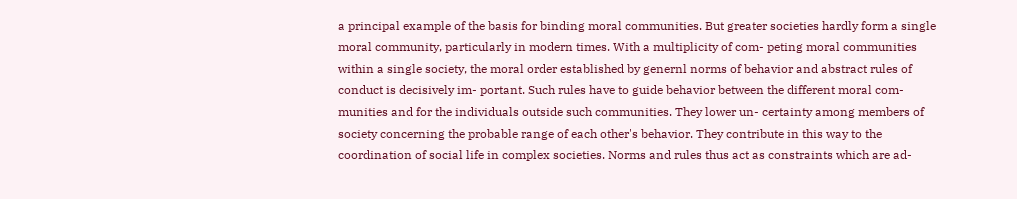a principal example of the basis for binding moral communities. But greater societies hardly form a single moral community, particularly in modern times. With a multiplicity of com- peting moral communities within a single society, the moral order established by genernl norms of behavior and abstract rules of conduct is decisively im- portant. Such rules have to guide behavior between the different moral com- munities and for the individuals outside such communities. They lower un- certainty among members of society concerning the probable range of each other's behavior. They contribute in this way to the coordination of social life in complex societies. Norms and rules thus act as constraints which are ad-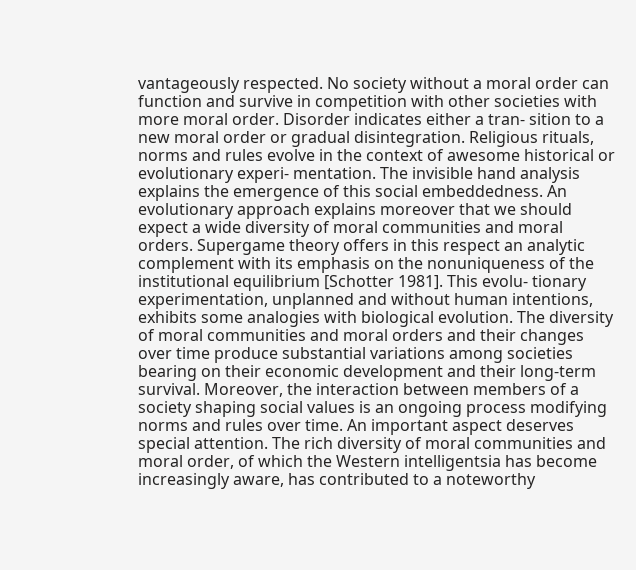vantageously respected. No society without a moral order can function and survive in competition with other societies with more moral order. Disorder indicates either a tran- sition to a new moral order or gradual disintegration. Religious rituals, norms and rules evolve in the context of awesome historical or evolutionary experi- mentation. The invisible hand analysis explains the emergence of this social embeddedness. An evolutionary approach explains moreover that we should expect a wide diversity of moral communities and moral orders. Supergame theory offers in this respect an analytic complement with its emphasis on the nonuniqueness of the institutional equilibrium [Schotter 1981]. This evolu- tionary experimentation, unplanned and without human intentions, exhibits some analogies with biological evolution. The diversity of moral communities and moral orders and their changes over time produce substantial variations among societies bearing on their economic development and their long-term survival. Moreover, the interaction between members of a society shaping social values is an ongoing process modifying norms and rules over time. An important aspect deserves special attention. The rich diversity of moral communities and moral order, of which the Western intelligentsia has become increasingly aware, has contributed to a noteworthy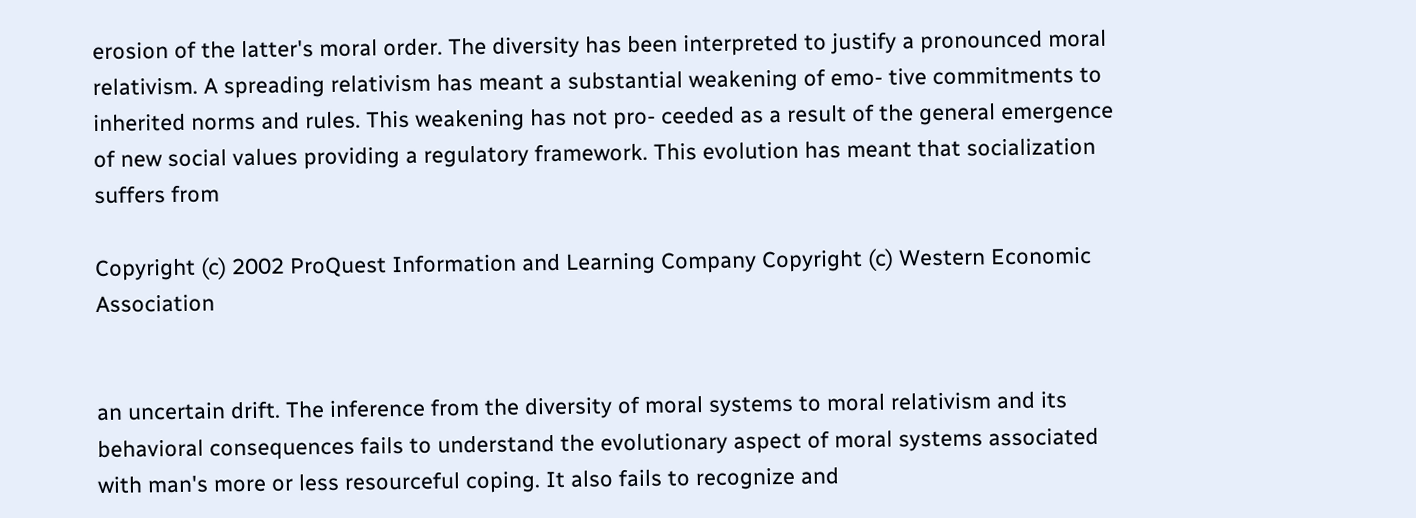erosion of the latter's moral order. The diversity has been interpreted to justify a pronounced moral relativism. A spreading relativism has meant a substantial weakening of emo- tive commitments to inherited norms and rules. This weakening has not pro- ceeded as a result of the general emergence of new social values providing a regulatory framework. This evolution has meant that socialization suffers from

Copyright (c) 2002 ProQuest Information and Learning Company Copyright (c) Western Economic Association


an uncertain drift. The inference from the diversity of moral systems to moral relativism and its behavioral consequences fails to understand the evolutionary aspect of moral systems associated with man's more or less resourceful coping. It also fails to recognize and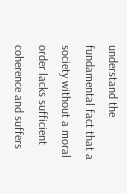understand the fundamental fact that a society without a moral order lacks sufficient coherence and suffers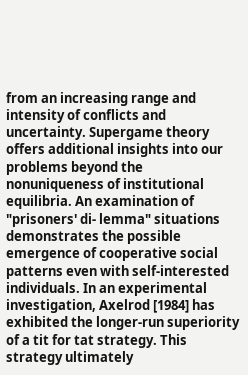from an increasing range and intensity of conflicts and uncertainty. Supergame theory offers additional insights into our problems beyond the nonuniqueness of institutional equilibria. An examination of "prisoners' di- lemma" situations demonstrates the possible emergence of cooperative social patterns even with self-interested individuals. In an experimental investigation, Axelrod [1984] has exhibited the longer-run superiority of a tit for tat strategy. This strategy ultimately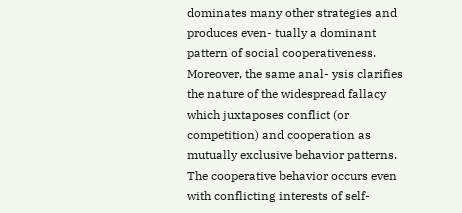dominates many other strategies and produces even- tually a dominant pattern of social cooperativeness. Moreover, the same anal- ysis clarifies the nature of the widespread fallacy which juxtaposes conflict (or competition) and cooperation as mutually exclusive behavior patterns. The cooperative behavior occurs even with conflicting interests of self-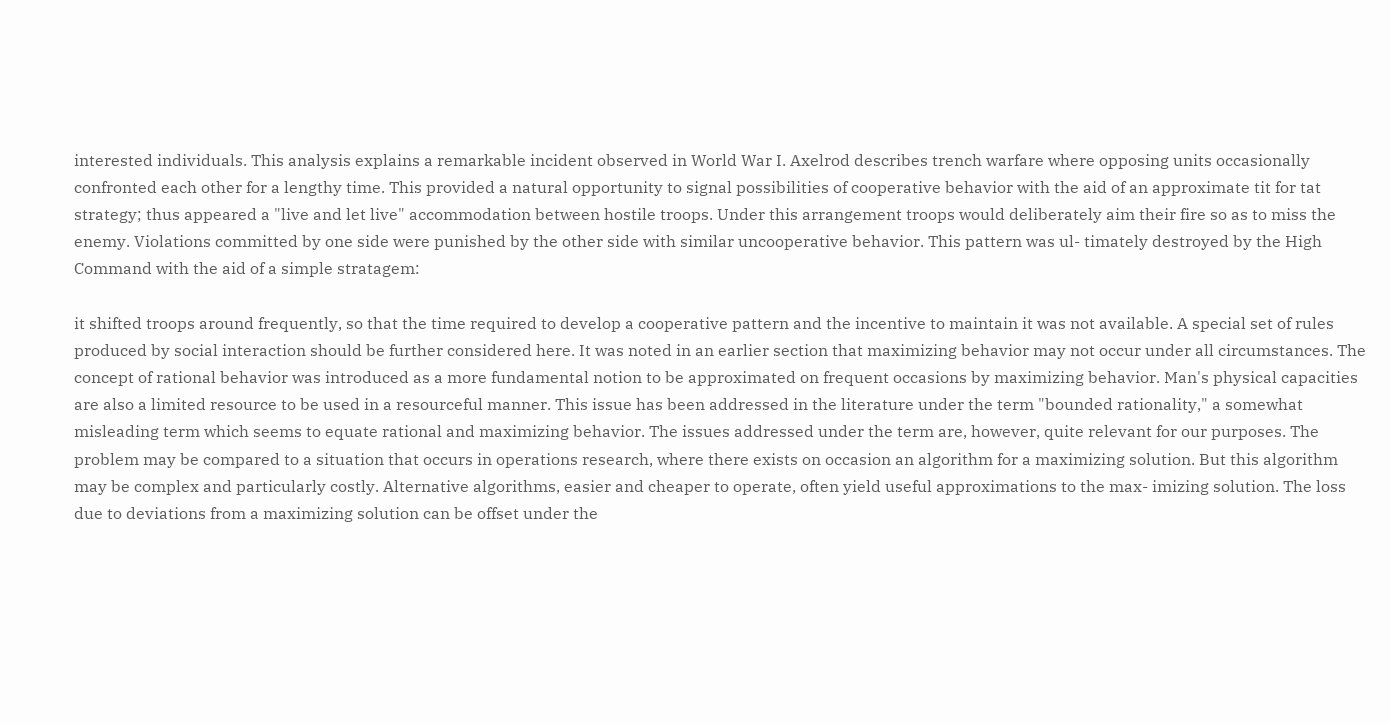interested individuals. This analysis explains a remarkable incident observed in World War I. Axelrod describes trench warfare where opposing units occasionally confronted each other for a lengthy time. This provided a natural opportunity to signal possibilities of cooperative behavior with the aid of an approximate tit for tat strategy; thus appeared a "live and let live" accommodation between hostile troops. Under this arrangement troops would deliberately aim their fire so as to miss the enemy. Violations committed by one side were punished by the other side with similar uncooperative behavior. This pattern was ul- timately destroyed by the High Command with the aid of a simple stratagem:

it shifted troops around frequently, so that the time required to develop a cooperative pattern and the incentive to maintain it was not available. A special set of rules produced by social interaction should be further considered here. It was noted in an earlier section that maximizing behavior may not occur under all circumstances. The concept of rational behavior was introduced as a more fundamental notion to be approximated on frequent occasions by maximizing behavior. Man's physical capacities are also a limited resource to be used in a resourceful manner. This issue has been addressed in the literature under the term "bounded rationality," a somewhat misleading term which seems to equate rational and maximizing behavior. The issues addressed under the term are, however, quite relevant for our purposes. The problem may be compared to a situation that occurs in operations research, where there exists on occasion an algorithm for a maximizing solution. But this algorithm may be complex and particularly costly. Alternative algorithms, easier and cheaper to operate, often yield useful approximations to the max- imizing solution. The loss due to deviations from a maximizing solution can be offset under the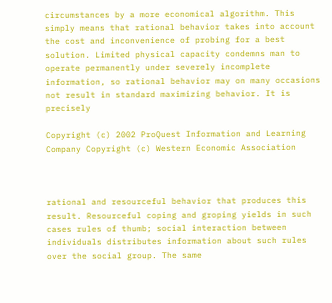circumstances by a more economical algorithm. This simply means that rational behavior takes into account the cost and inconvenience of probing for a best solution. Limited physical capacity condemns man to operate permanently under severely incomplete information, so rational behavior may on many occasions not result in standard maximizing behavior. It is precisely

Copyright (c) 2002 ProQuest Information and Learning Company Copyright (c) Western Economic Association



rational and resourceful behavior that produces this result. Resourceful coping and groping yields in such cases rules of thumb; social interaction between individuals distributes information about such rules over the social group. The same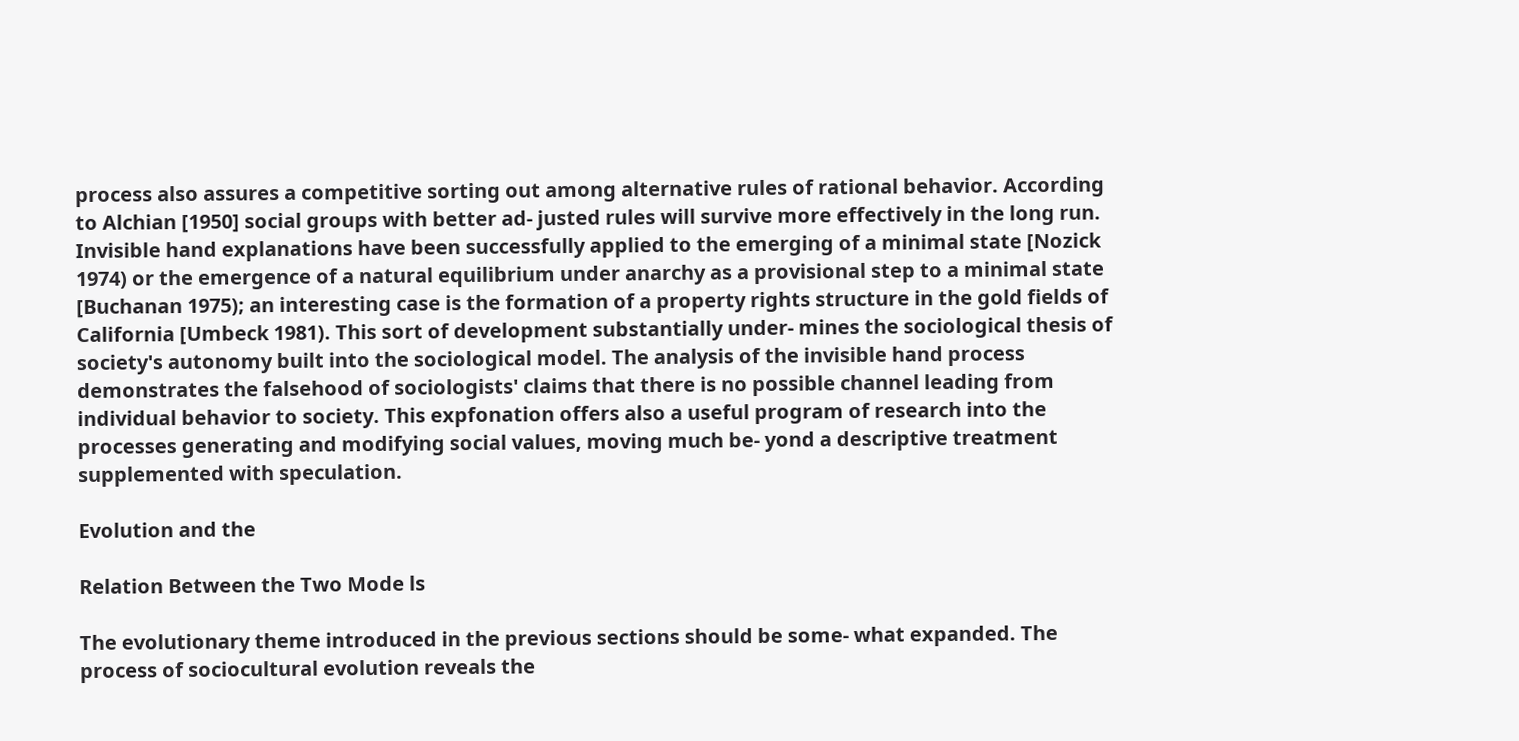process also assures a competitive sorting out among alternative rules of rational behavior. According to Alchian [1950] social groups with better ad- justed rules will survive more effectively in the long run. Invisible hand explanations have been successfully applied to the emerging of a minimal state [Nozick 1974) or the emergence of a natural equilibrium under anarchy as a provisional step to a minimal state [Buchanan 1975); an interesting case is the formation of a property rights structure in the gold fields of California [Umbeck 1981). This sort of development substantially under- mines the sociological thesis of society's autonomy built into the sociological model. The analysis of the invisible hand process demonstrates the falsehood of sociologists' claims that there is no possible channel leading from individual behavior to society. This expfonation offers also a useful program of research into the processes generating and modifying social values, moving much be- yond a descriptive treatment supplemented with speculation.

Evolution and the

Relation Between the Two Mode ls

The evolutionary theme introduced in the previous sections should be some- what expanded. The process of sociocultural evolution reveals the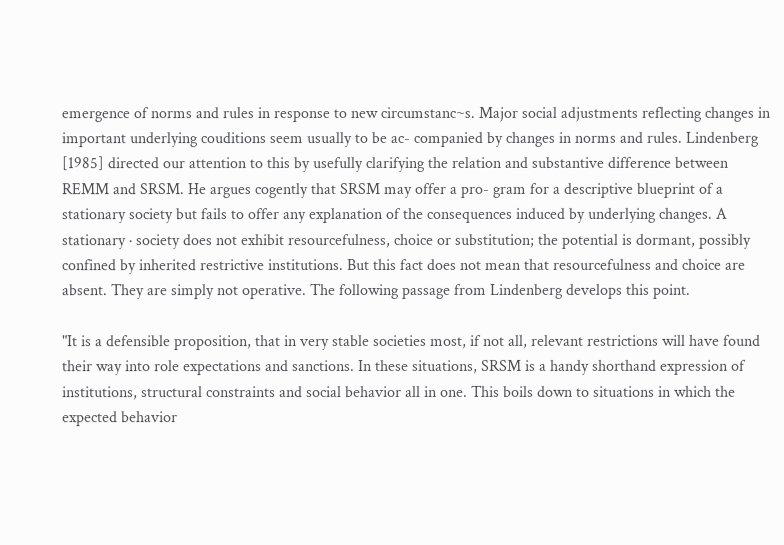emergence of norms and rules in response to new circumstanc~s. Major social adjustments reflecting changes in important underlying couditions seem usually to be ac- companied by changes in norms and rules. Lindenberg [1985] directed our attention to this by usefully clarifying the relation and substantive difference between REMM and SRSM. He argues cogently that SRSM may offer a pro- gram for a descriptive blueprint of a stationary society but fails to offer any explanation of the consequences induced by underlying changes. A stationary · society does not exhibit resourcefulness, choice or substitution; the potential is dormant, possibly confined by inherited restrictive institutions. But this fact does not mean that resourcefulness and choice are absent. They are simply not operative. The following passage from Lindenberg develops this point.

"It is a defensible proposition, that in very stable societies most, if not all, relevant restrictions will have found their way into role expectations and sanctions. In these situations, SRSM is a handy shorthand expression of institutions, structural constraints and social behavior all in one. This boils down to situations in which the expected behavior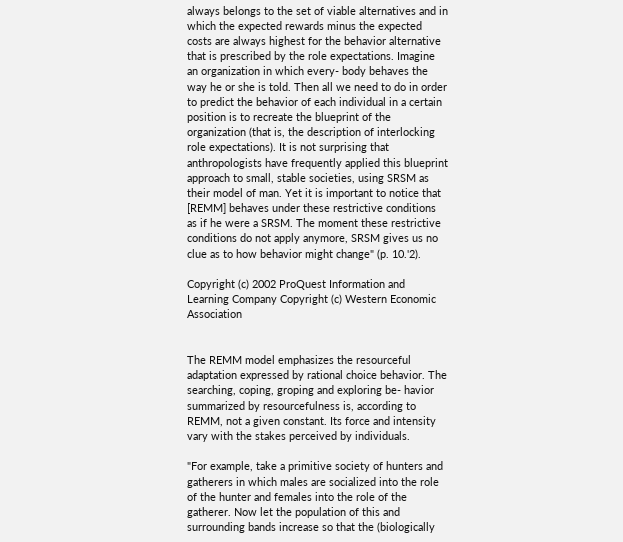always belongs to the set of viable alternatives and in which the expected rewards minus the expected costs are always highest for the behavior alternative that is prescribed by the role expectations. Imagine an organization in which every- body behaves the way he or she is told. Then all we need to do in order to predict the behavior of each individual in a certain position is to recreate the blueprint of the organization (that is, the description of interlocking role expectations). It is not surprising that anthropologists have frequently applied this blueprint approach to small, stable societies, using SRSM as their model of man. Yet it is important to notice that [REMM] behaves under these restrictive conditions as if he were a SRSM. The moment these restrictive conditions do not apply anymore, SRSM gives us no clue as to how behavior might change" (p. 10.'2).

Copyright (c) 2002 ProQuest Information and Learning Company Copyright (c) Western Economic Association


The REMM model emphasizes the resourceful adaptation expressed by rational choice behavior. The searching, coping, groping and exploring be- havior summarized by resourcefulness is, according to REMM, not a given constant. Its force and intensity vary with the stakes perceived by individuals.

"For example, take a primitive society of hunters and gatherers in which males are socialized into the role of the hunter and females into the role of the gatherer. Now let the population of this and surrounding bands increase so that the (biologically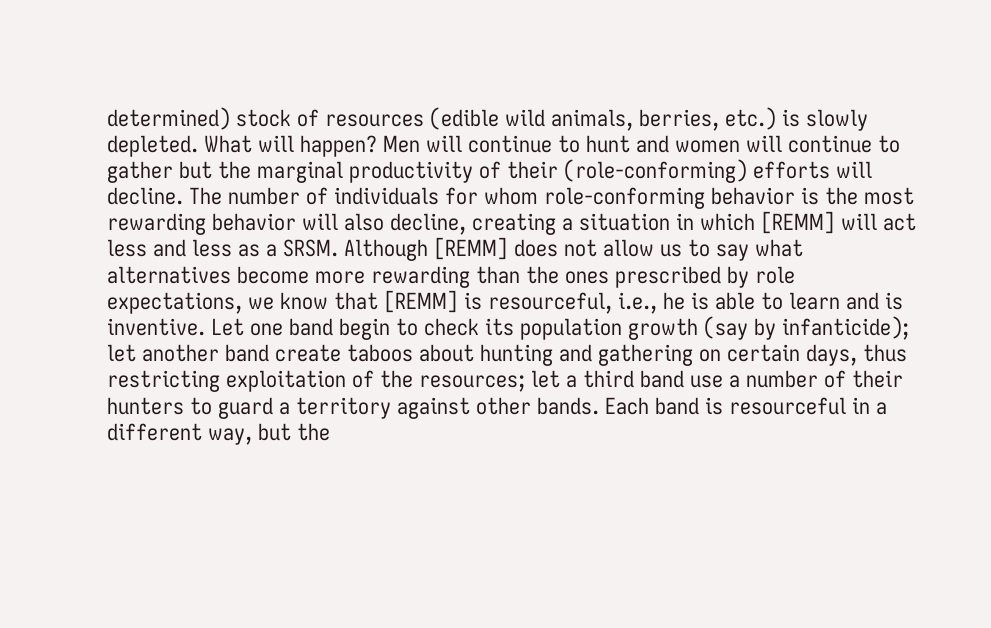determined) stock of resources (edible wild animals, berries, etc.) is slowly depleted. What will happen? Men will continue to hunt and women will continue to gather but the marginal productivity of their (role-conforming) efforts will decline. The number of individuals for whom role-conforming behavior is the most rewarding behavior will also decline, creating a situation in which [REMM] will act less and less as a SRSM. Although [REMM] does not allow us to say what alternatives become more rewarding than the ones prescribed by role expectations, we know that [REMM] is resourceful, i.e., he is able to learn and is inventive. Let one band begin to check its population growth (say by infanticide); let another band create taboos about hunting and gathering on certain days, thus restricting exploitation of the resources; let a third band use a number of their hunters to guard a territory against other bands. Each band is resourceful in a different way, but the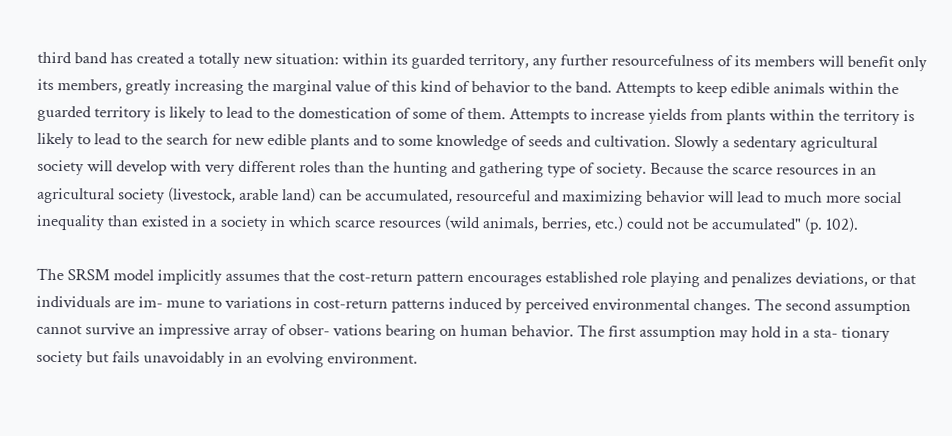third band has created a totally new situation: within its guarded territory, any further resourcefulness of its members will benefit only its members, greatly increasing the marginal value of this kind of behavior to the band. Attempts to keep edible animals within the guarded territory is likely to lead to the domestication of some of them. Attempts to increase yields from plants within the territory is likely to lead to the search for new edible plants and to some knowledge of seeds and cultivation. Slowly a sedentary agricultural society will develop with very different roles than the hunting and gathering type of society. Because the scarce resources in an agricultural society (livestock, arable land) can be accumulated, resourceful and maximizing behavior will lead to much more social inequality than existed in a society in which scarce resources (wild animals, berries, etc.) could not be accumulated" (p. 102).

The SRSM model implicitly assumes that the cost-return pattern encourages established role playing and penalizes deviations, or that individuals are im- mune to variations in cost-return patterns induced by perceived environmental changes. The second assumption cannot survive an impressive array of obser- vations bearing on human behavior. The first assumption may hold in a sta- tionary society but fails unavoidably in an evolving environment.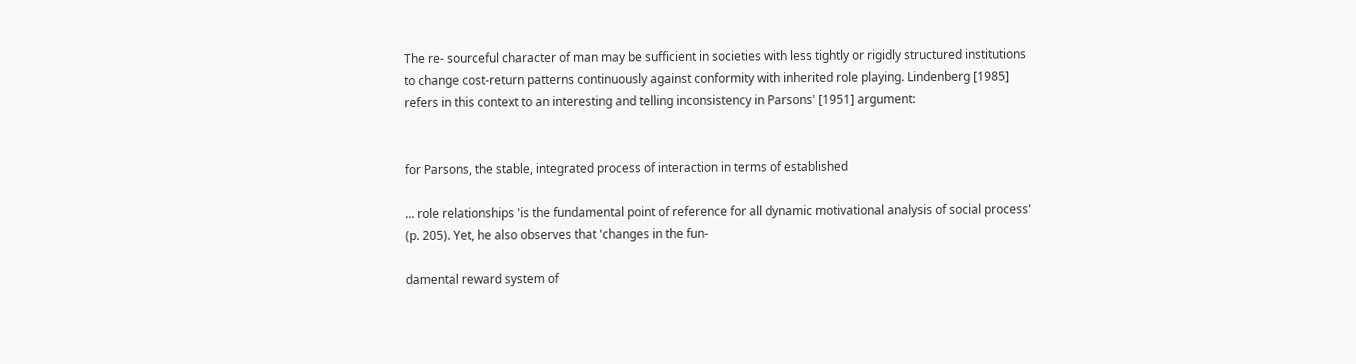The re- sourceful character of man may be sufficient in societies with less tightly or rigidly structured institutions to change cost-return patterns continuously against conformity with inherited role playing. Lindenberg [1985] refers in this context to an interesting and telling inconsistency in Parsons' [1951] argument:


for Parsons, the stable, integrated process of interaction in terms of established

... role relationships 'is the fundamental point of reference for all dynamic motivational analysis of social process' (p. 205). Yet, he also observes that 'changes in the fun-

damental reward system of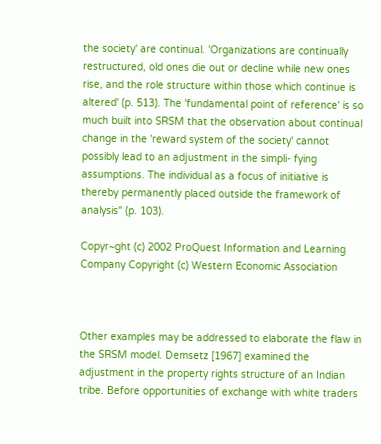the society' are continual. 'Organizations are continually restructured, old ones die out or decline while new ones rise, and the role structure within those which continue is altered' (p. 513). The 'fundamental point of reference' is so much built into SRSM that the observation about continual change in the 'reward system of the society' cannot possibly lead to an adjustment in the simpli- fying assumptions. The individual as a focus of initiative is thereby permanently placed outside the framework of analysis" (p. 103).

Copyr~ght (c) 2002 ProQuest Information and Learning Company Copyright (c) Western Economic Association



Other examples may be addressed to elaborate the flaw in the SRSM model. Demsetz [1967] examined the adjustment in the property rights structure of an Indian tribe. Before opportunities of exchange with white traders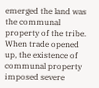emerged the land was the communal property of the tribe. When trade opened up, the existence of communal property imposed severe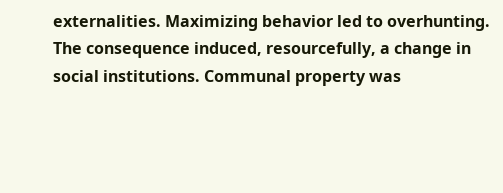externalities. Maximizing behavior led to overhunting. The consequence induced, resourcefully, a change in social institutions. Communal property was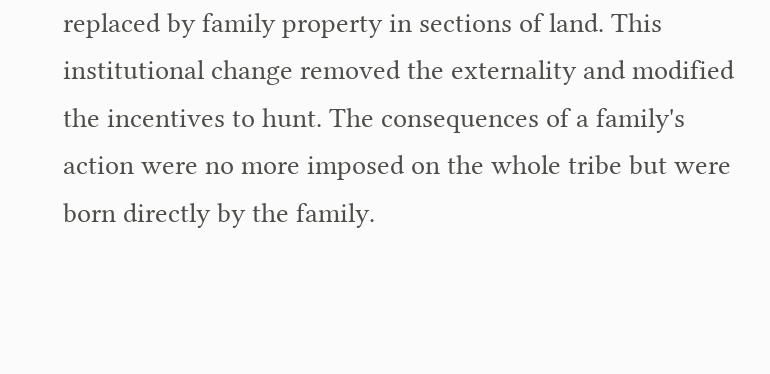replaced by family property in sections of land. This institutional change removed the externality and modified the incentives to hunt. The consequences of a family's action were no more imposed on the whole tribe but were born directly by the family.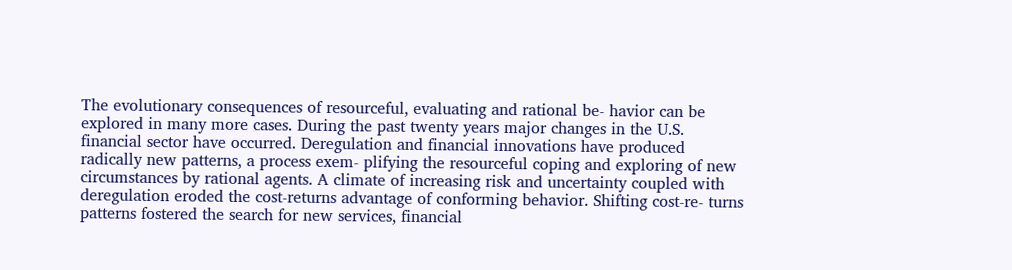The evolutionary consequences of resourceful, evaluating and rational be- havior can be explored in many more cases. During the past twenty years major changes in the U.S. financial sector have occurred. Deregulation and financial innovations have produced radically new patterns, a process exem- plifying the resourceful coping and exploring of new circumstances by rational agents. A climate of increasing risk and uncertainty coupled with deregulation eroded the cost-returns advantage of conforming behavior. Shifting cost-re- turns patterns fostered the search for new services, financial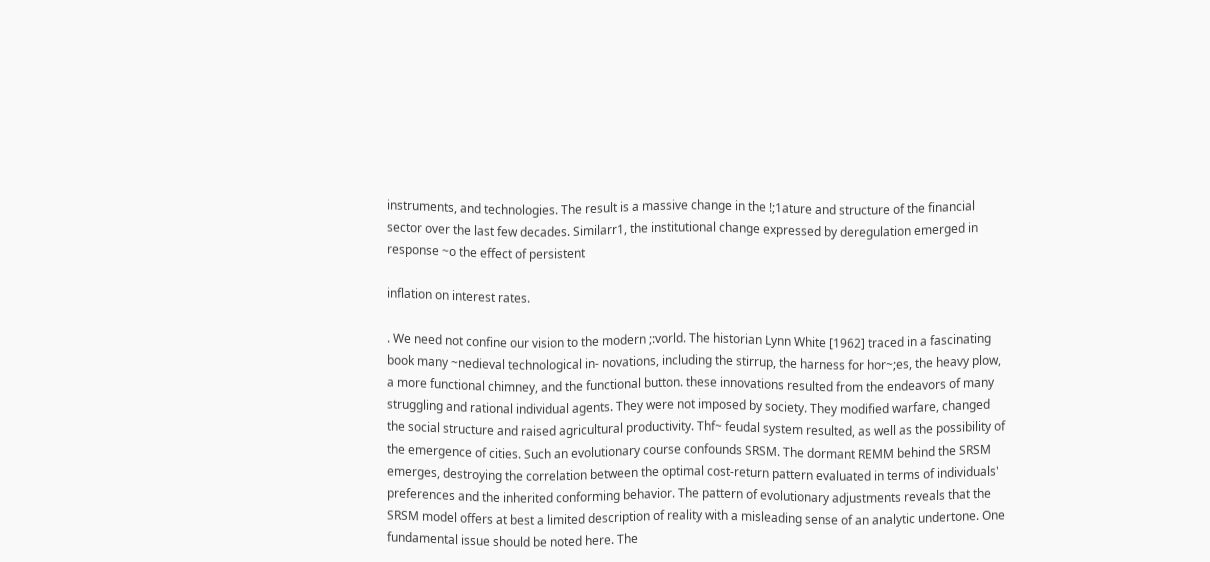instruments, and technologies. The result is a massive change in the !;1ature and structure of the financial sector over the last few decades. Similarr1, the institutional change expressed by deregulation emerged in response ~o the effect of persistent

inflation on interest rates.

. We need not confine our vision to the modern ;:vorld. The historian Lynn White [1962] traced in a fascinating book many ~nedieval technological in- novations, including the stirrup, the harness for hor~;es, the heavy plow, a more functional chimney, and the functional button. these innovations resulted from the endeavors of many struggling and rational individual agents. They were not imposed by society. They modified warfare, changed the social structure and raised agricultural productivity. Thf~ feudal system resulted, as well as the possibility of the emergence of cities. Such an evolutionary course confounds SRSM. The dormant REMM behind the SRSM emerges, destroying the correlation between the optimal cost-return pattern evaluated in terms of individuals' preferences and the inherited conforming behavior. The pattern of evolutionary adjustments reveals that the SRSM model offers at best a limited description of reality with a misleading sense of an analytic undertone. One fundamental issue should be noted here. The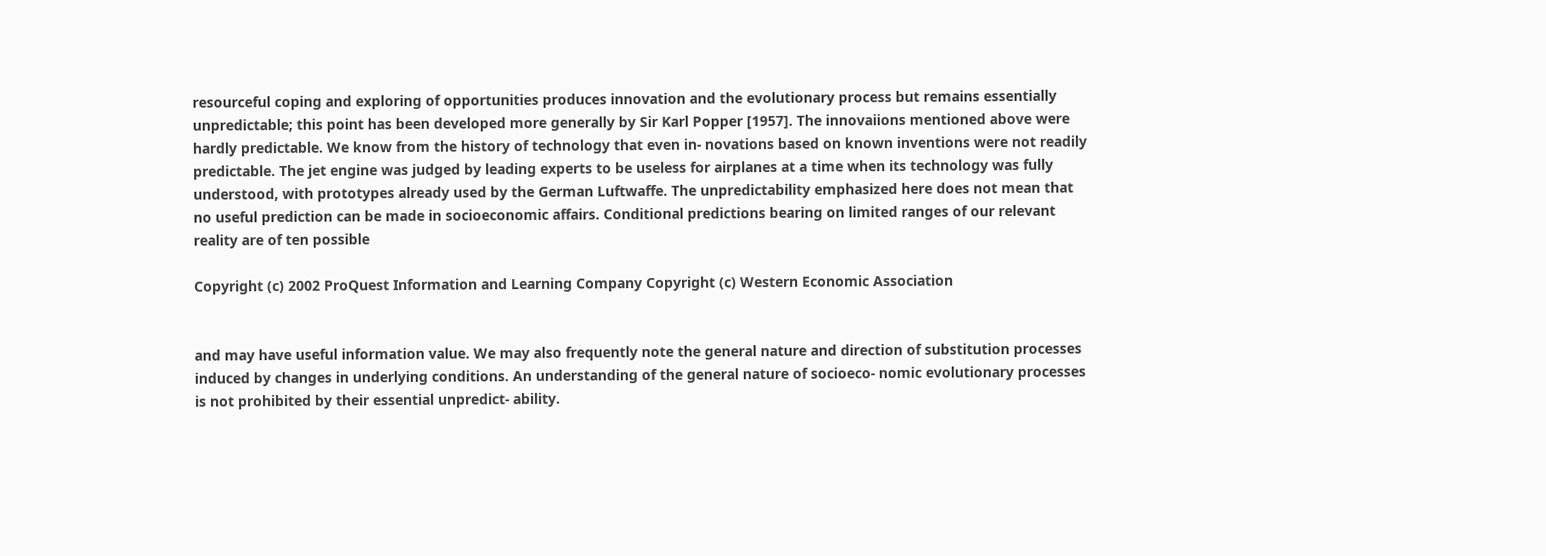resourceful coping and exploring of opportunities produces innovation and the evolutionary process but remains essentially unpredictable; this point has been developed more generally by Sir Karl Popper [1957]. The innovaiions mentioned above were hardly predictable. We know from the history of technology that even in- novations based on known inventions were not readily predictable. The jet engine was judged by leading experts to be useless for airplanes at a time when its technology was fully understood, with prototypes already used by the German Luftwaffe. The unpredictability emphasized here does not mean that no useful prediction can be made in socioeconomic affairs. Conditional predictions bearing on limited ranges of our relevant reality are of ten possible

Copyright (c) 2002 ProQuest Information and Learning Company Copyright (c) Western Economic Association


and may have useful information value. We may also frequently note the general nature and direction of substitution processes induced by changes in underlying conditions. An understanding of the general nature of socioeco- nomic evolutionary processes is not prohibited by their essential unpredict- ability.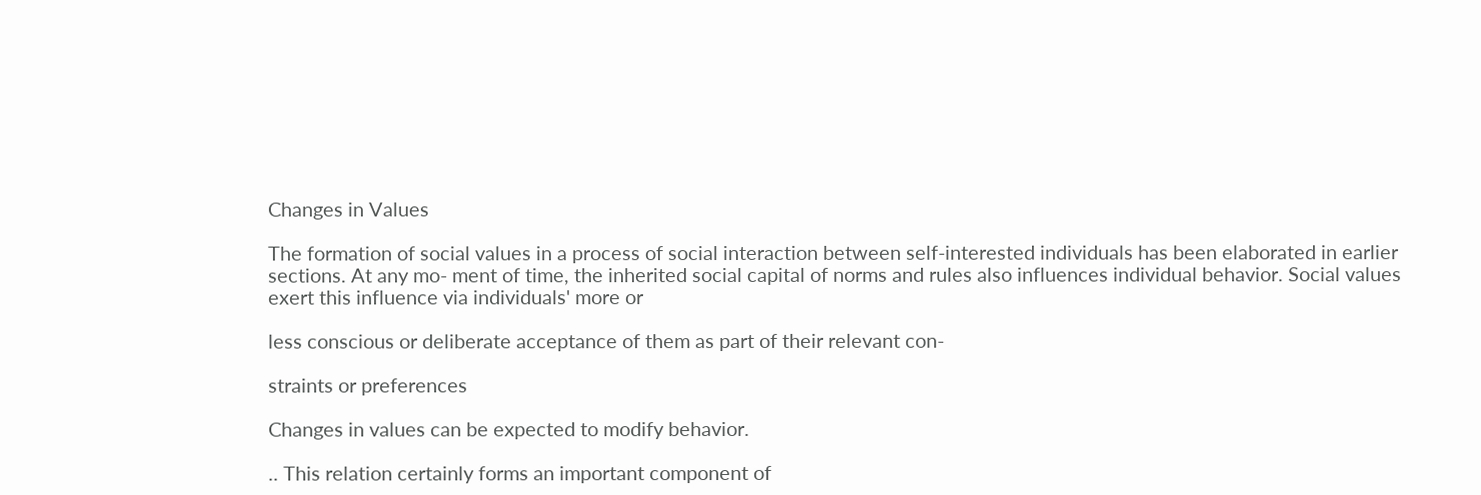Changes in Values

The formation of social values in a process of social interaction between self-interested individuals has been elaborated in earlier sections. At any mo- ment of time, the inherited social capital of norms and rules also influences individual behavior. Social values exert this influence via individuals' more or

less conscious or deliberate acceptance of them as part of their relevant con-

straints or preferences

Changes in values can be expected to modify behavior.

.. This relation certainly forms an important component of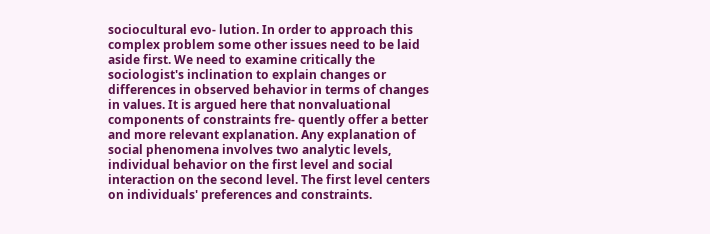sociocultural evo- lution. In order to approach this complex problem some other issues need to be laid aside first. We need to examine critically the sociologist's inclination to explain changes or differences in observed behavior in terms of changes in values. It is argued here that nonvaluational components of constraints fre- quently offer a better and more relevant explanation. Any explanation of social phenomena involves two analytic levels, individual behavior on the first level and social interaction on the second level. The first level centers on individuals' preferences and constraints.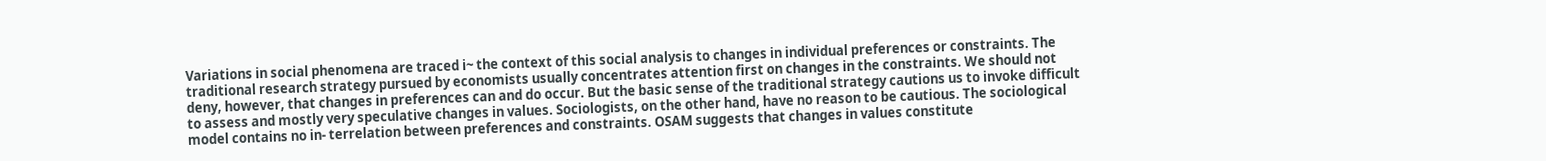Variations in social phenomena are traced i~ the context of this social analysis to changes in individual preferences or constraints. The traditional research strategy pursued by economists usually concentrates attention first on changes in the constraints. We should not deny, however, that changes in preferences can and do occur. But the basic sense of the traditional strategy cautions us to invoke difficult to assess and mostly very speculative changes in values. Sociologists, on the other hand, have no reason to be cautious. The sociological model contains no in- terrelation between preferences and constraints. OSAM suggests that changes in values constitute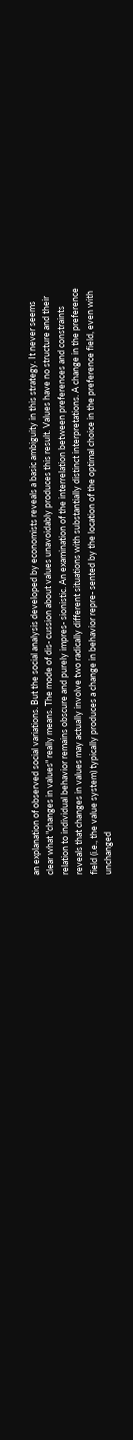an explanation of observed social variations. But the social analysis developed by economists reveals a basic ambiguity in this strategy. It never seems clear what "changes in values" really means. The mode of dis- cussion about values unavoidably produces this result. Values have no structure and their relation to individual behavior remains obscure and purely impres- sionistic. An examination of the interrelation between preferences and constraints reveals that changes in values may actually involve two radically different situations with substantially distinct interpretations. A change in the preference field (i.e., the value system) typically produces a change in behavior repre- sented by the location of the optimal choice in the preference field, even with unchanged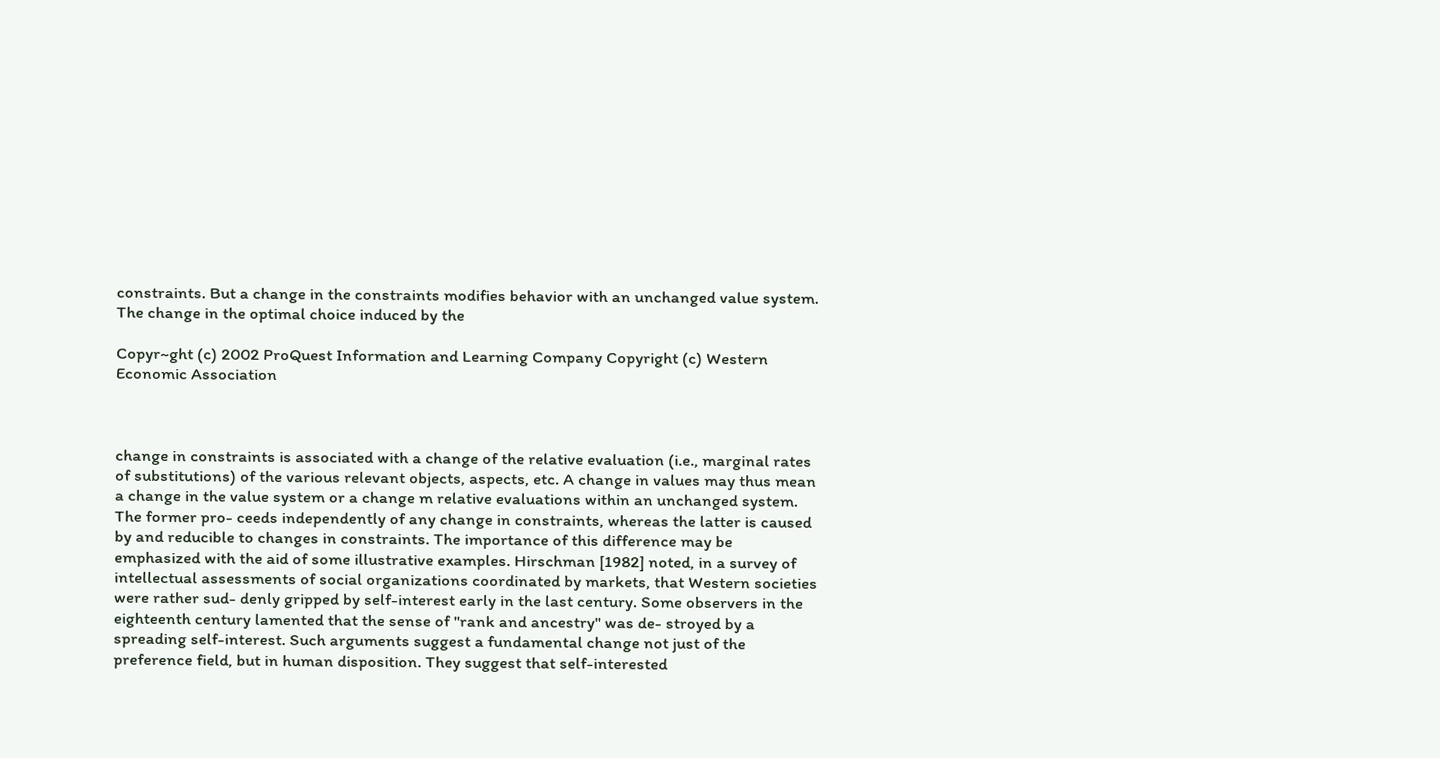constraints. But a change in the constraints modifies behavior with an unchanged value system. The change in the optimal choice induced by the

Copyr~ght (c) 2002 ProQuest Information and Learning Company Copyright (c) Western Economic Association



change in constraints is associated with a change of the relative evaluation (i.e., marginal rates of substitutions) of the various relevant objects, aspects, etc. A change in values may thus mean a change in the value system or a change m relative evaluations within an unchanged system. The former pro- ceeds independently of any change in constraints, whereas the latter is caused by and reducible to changes in constraints. The importance of this difference may be emphasized with the aid of some illustrative examples. Hirschman [1982] noted, in a survey of intellectual assessments of social organizations coordinated by markets, that Western societies were rather sud- denly gripped by self-interest early in the last century. Some observers in the eighteenth century lamented that the sense of "rank and ancestry" was de- stroyed by a spreading self-interest. Such arguments suggest a fundamental change not just of the preference field, but in human disposition. They suggest that self-interested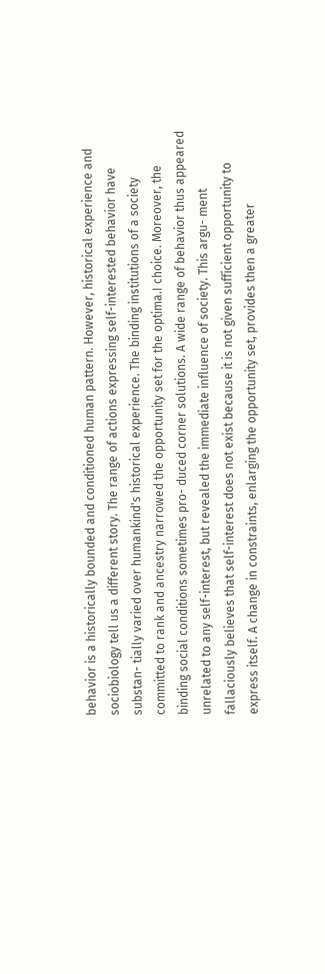behavior is a historically bounded and conditioned human pattern. However, historical experience and sociobiology tell us a different story. The range of actions expressing self-interested behavior have substan- tially varied over humankind's historical experience. The binding institutions of a society committed to rank and ancestry narrowed the opportunity set for the optima.I choice. Moreover, the binding social conditions sometimes pro- duced corner solutions. A wide range of behavior thus appeared unrelated to any self-interest, but revealed the immediate influence of society. This argu- ment fallaciously believes that self-interest does not exist because it is not given sufficient opportunity to express itself. A change in constraints, enlarging the opportunity set, provides then a greater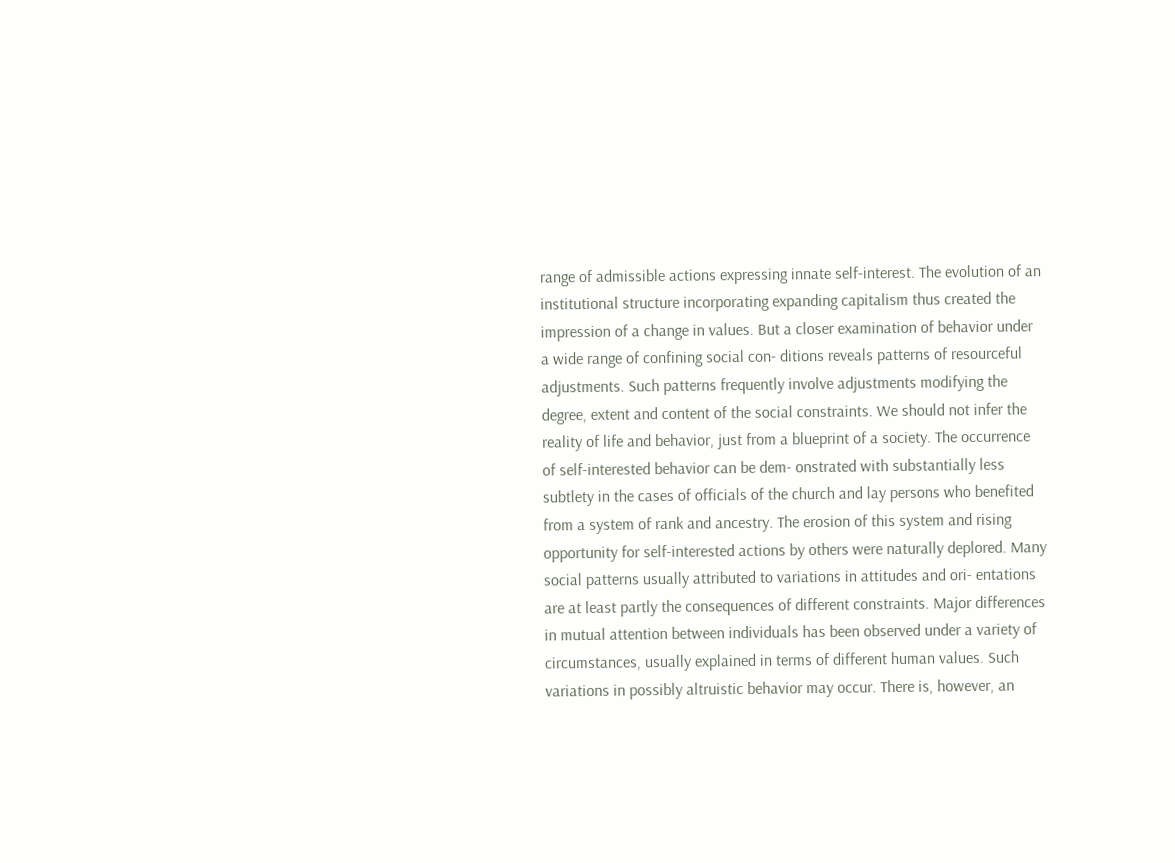range of admissible actions expressing innate self-interest. The evolution of an institutional structure incorporating expanding capitalism thus created the impression of a change in values. But a closer examination of behavior under a wide range of confining social con- ditions reveals patterns of resourceful adjustments. Such patterns frequently involve adjustments modifying the degree, extent and content of the social constraints. We should not infer the reality of life and behavior, just from a blueprint of a society. The occurrence of self-interested behavior can be dem- onstrated with substantially less subtlety in the cases of officials of the church and lay persons who benefited from a system of rank and ancestry. The erosion of this system and rising opportunity for self-interested actions by others were naturally deplored. Many social patterns usually attributed to variations in attitudes and ori- entations are at least partly the consequences of different constraints. Major differences in mutual attention between individuals has been observed under a variety of circumstances, usually explained in terms of different human values. Such variations in possibly altruistic behavior may occur. There is, however, an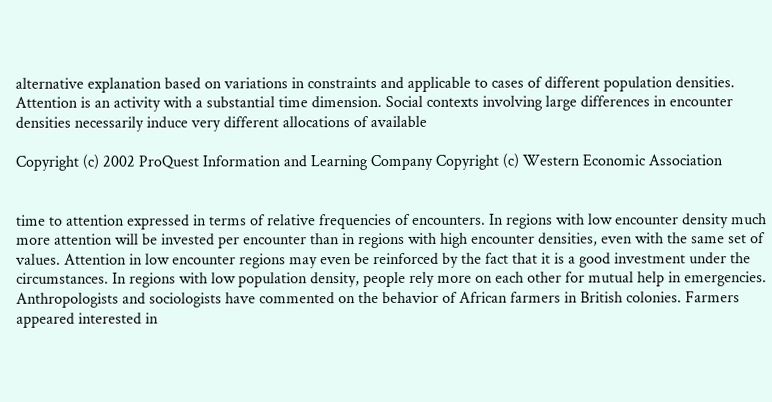alternative explanation based on variations in constraints and applicable to cases of different population densities. Attention is an activity with a substantial time dimension. Social contexts involving large differences in encounter densities necessarily induce very different allocations of available

Copyright (c) 2002 ProQuest Information and Learning Company Copyright (c) Western Economic Association


time to attention expressed in terms of relative frequencies of encounters. In regions with low encounter density much more attention will be invested per encounter than in regions with high encounter densities, even with the same set of values. Attention in low encounter regions may even be reinforced by the fact that it is a good investment under the circumstances. In regions with low population density, people rely more on each other for mutual help in emergencies. Anthropologists and sociologists have commented on the behavior of African farmers in British colonies. Farmers appeared interested in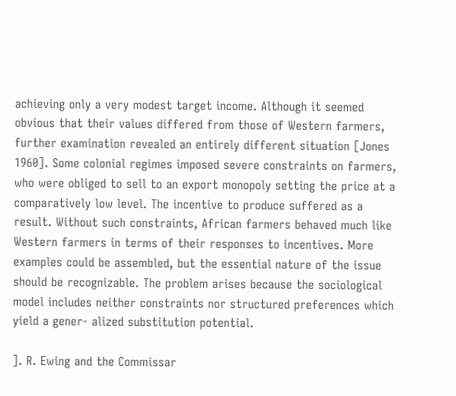achieving only a very modest target income. Although it seemed obvious that their values differed from those of Western farmers, further examination revealed an entirely different situation [Jones 1960]. Some colonial regimes imposed severe constraints on farmers, who were obliged to sell to an export monopoly setting the price at a comparatively low level. The incentive to produce suffered as a result. Without such constraints, African farmers behaved much like Western farmers in terms of their responses to incentives. More examples could be assembled, but the essential nature of the issue should be recognizable. The problem arises because the sociological model includes neither constraints nor structured preferences which yield a gener- alized substitution potential.

]. R. Ewing and the Commissar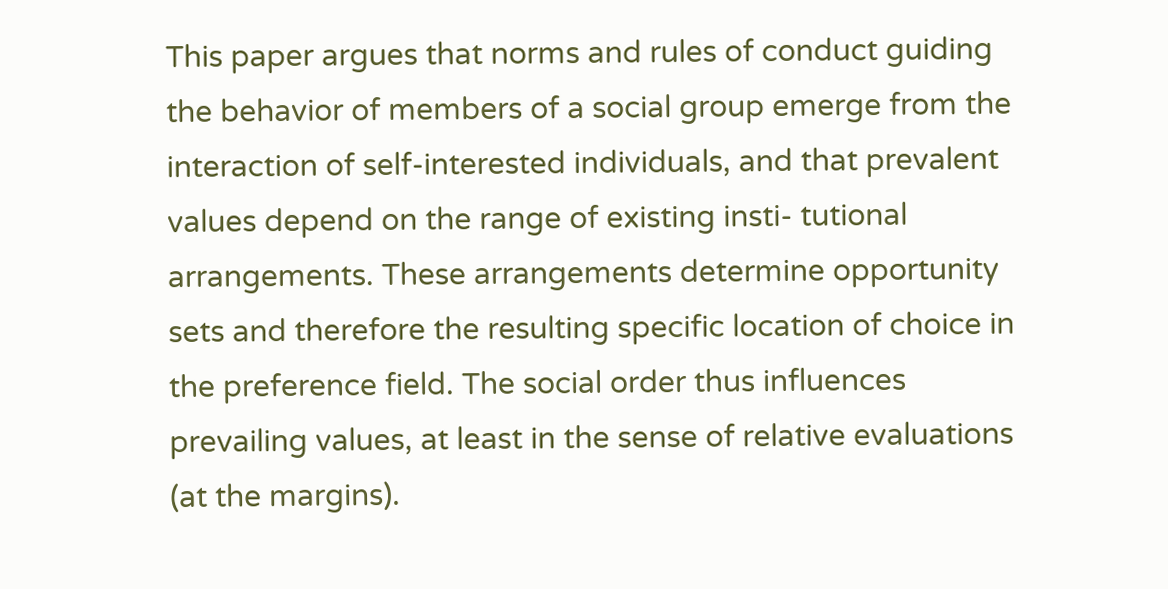This paper argues that norms and rules of conduct guiding the behavior of members of a social group emerge from the interaction of self-interested individuals, and that prevalent values depend on the range of existing insti- tutional arrangements. These arrangements determine opportunity sets and therefore the resulting specific location of choice in the preference field. The social order thus influences prevailing values, at least in the sense of relative evaluations (at the margins).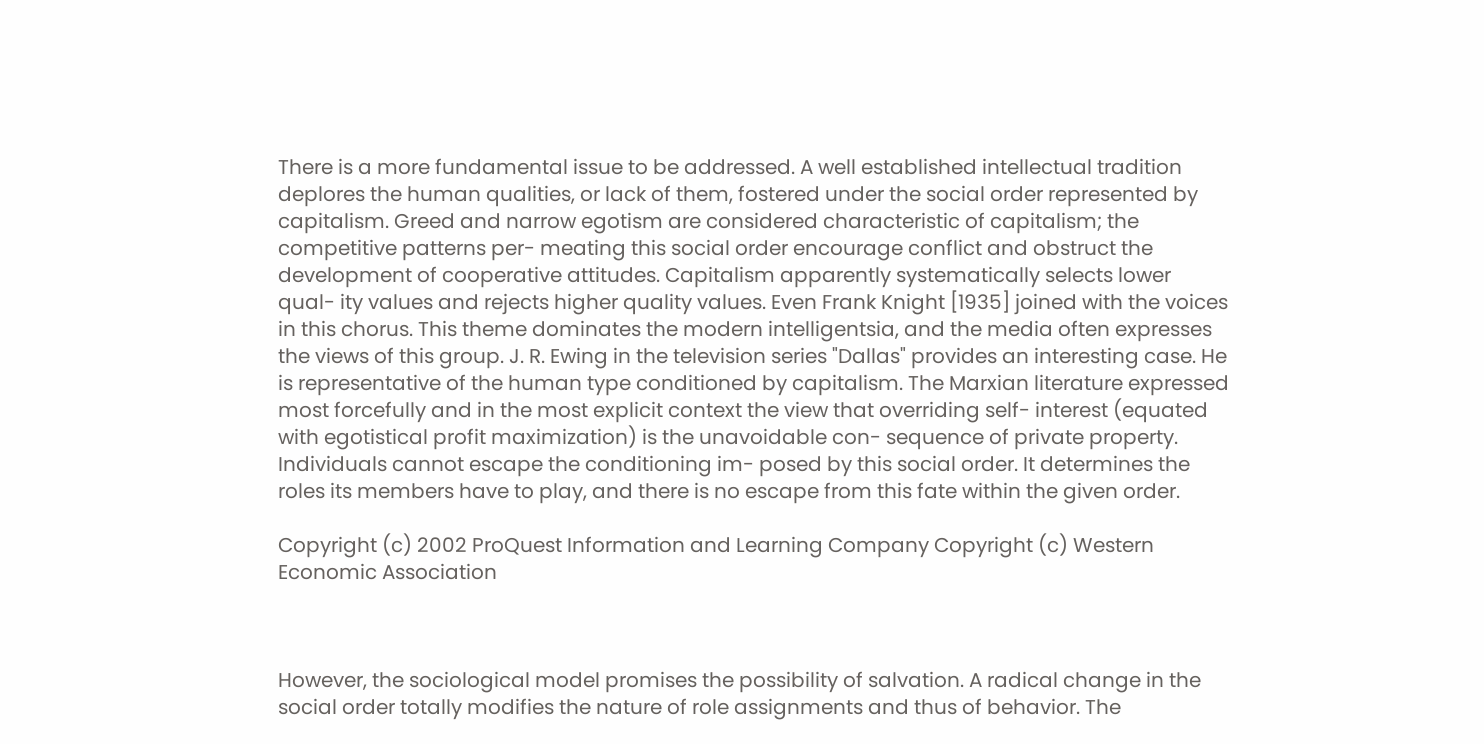There is a more fundamental issue to be addressed. A well established intellectual tradition deplores the human qualities, or lack of them, fostered under the social order represented by capitalism. Greed and narrow egotism are considered characteristic of capitalism; the competitive patterns per- meating this social order encourage conflict and obstruct the development of cooperative attitudes. Capitalism apparently systematically selects lower qual- ity values and rejects higher quality values. Even Frank Knight [1935] joined with the voices in this chorus. This theme dominates the modern intelligentsia, and the media often expresses the views of this group. J. R. Ewing in the television series "Dallas" provides an interesting case. He is representative of the human type conditioned by capitalism. The Marxian literature expressed most forcefully and in the most explicit context the view that overriding self- interest (equated with egotistical profit maximization) is the unavoidable con- sequence of private property. Individuals cannot escape the conditioning im- posed by this social order. It determines the roles its members have to play, and there is no escape from this fate within the given order.

Copyright (c) 2002 ProQuest Information and Learning Company Copyright (c) Western Economic Association



However, the sociological model promises the possibility of salvation. A radical change in the social order totally modifies the nature of role assignments and thus of behavior. The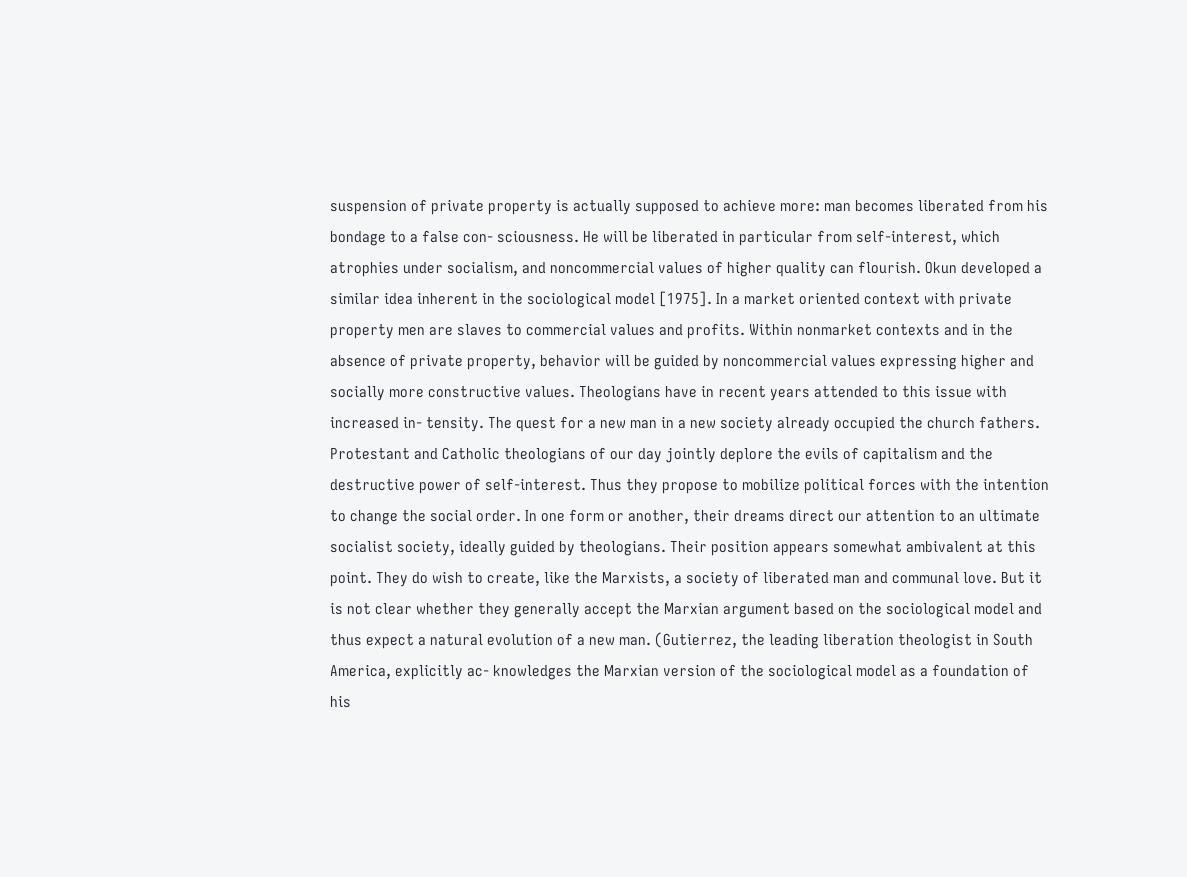suspension of private property is actually supposed to achieve more: man becomes liberated from his bondage to a false con- sciousness. He will be liberated in particular from self-interest, which atrophies under socialism, and noncommercial values of higher quality can flourish. Okun developed a similar idea inherent in the sociological model [1975]. In a market oriented context with private property men are slaves to commercial values and profits. Within nonmarket contexts and in the absence of private property, behavior will be guided by noncommercial values expressing higher and socially more constructive values. Theologians have in recent years attended to this issue with increased in- tensity. The quest for a new man in a new society already occupied the church fathers. Protestant and Catholic theologians of our day jointly deplore the evils of capitalism and the destructive power of self-interest. Thus they propose to mobilize political forces with the intention to change the social order. In one form or another, their dreams direct our attention to an ultimate socialist society, ideally guided by theologians. Their position appears somewhat ambivalent at this point. They do wish to create, like the Marxists, a society of liberated man and communal love. But it is not clear whether they generally accept the Marxian argument based on the sociological model and thus expect a natural evolution of a new man. (Gutierrez, the leading liberation theologist in South America, explicitly ac- knowledges the Marxian version of the sociological model as a foundation of his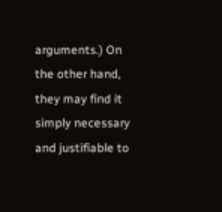arguments.) On the other hand, they may find it simply necessary and justifiable to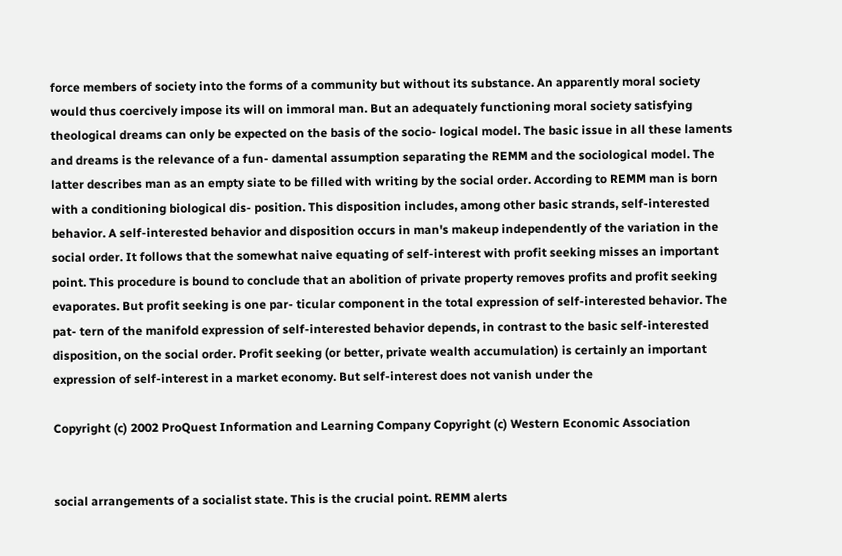force members of society into the forms of a community but without its substance. An apparently moral society would thus coercively impose its will on immoral man. But an adequately functioning moral society satisfying theological dreams can only be expected on the basis of the socio- logical model. The basic issue in all these laments and dreams is the relevance of a fun- damental assumption separating the REMM and the sociological model. The latter describes man as an empty siate to be filled with writing by the social order. According to REMM man is born with a conditioning biological dis- position. This disposition includes, among other basic strands, self-interested behavior. A self-interested behavior and disposition occurs in man's makeup independently of the variation in the social order. It follows that the somewhat naive equating of self-interest with profit seeking misses an important point. This procedure is bound to conclude that an abolition of private property removes profits and profit seeking evaporates. But profit seeking is one par- ticular component in the total expression of self-interested behavior. The pat- tern of the manifold expression of self-interested behavior depends, in contrast to the basic self-interested disposition, on the social order. Profit seeking (or better, private wealth accumulation) is certainly an important expression of self-interest in a market economy. But self-interest does not vanish under the

Copyright (c) 2002 ProQuest Information and Learning Company Copyright (c) Western Economic Association


social arrangements of a socialist state. This is the crucial point. REMM alerts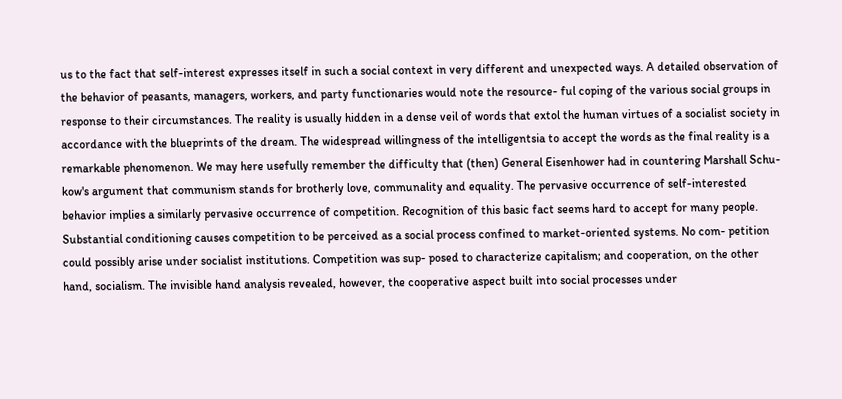us to the fact that self-interest expresses itself in such a social context in very different and unexpected ways. A detailed observation of the behavior of peasants, managers, workers, and party functionaries would note the resource- ful coping of the various social groups in response to their circumstances. The reality is usually hidden in a dense veil of words that extol the human virtues of a socialist society in accordance with the blueprints of the dream. The widespread willingness of the intelligentsia to accept the words as the final reality is a remarkable phenomenon. We may here usefully remember the difficulty that (then) General Eisenhower had in countering Marshall Schu- kow's argument that communism stands for brotherly love, communality and equality. The pervasive occurrence of self-interested behavior implies a similarly pervasive occurrence of competition. Recognition of this basic fact seems hard to accept for many people. Substantial conditioning causes competition to be perceived as a social process confined to market-oriented systems. No com- petition could possibly arise under socialist institutions. Competition was sup- posed to characterize capitalism; and cooperation, on the other hand, socialism. The invisible hand analysis revealed, however, the cooperative aspect built into social processes under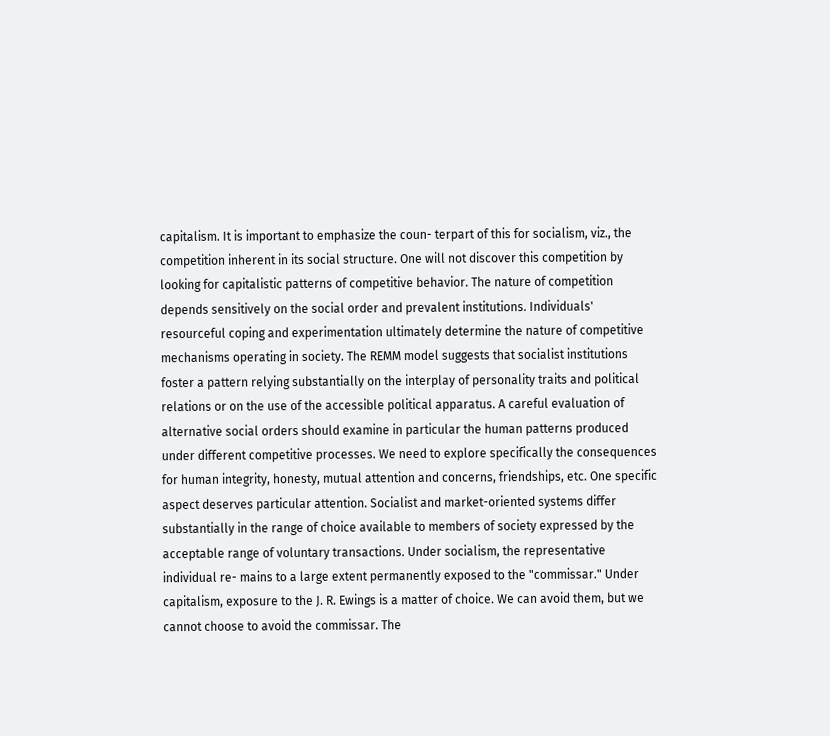capitalism. It is important to emphasize the coun- terpart of this for socialism, viz., the competition inherent in its social structure. One will not discover this competition by looking for capitalistic patterns of competitive behavior. The nature of competition depends sensitively on the social order and prevalent institutions. Individuals' resourceful coping and experimentation ultimately determine the nature of competitive mechanisms operating in society. The REMM model suggests that socialist institutions foster a pattern relying substantially on the interplay of personality traits and political relations or on the use of the accessible political apparatus. A careful evaluation of alternative social orders should examine in particular the human patterns produced under different competitive processes. We need to explore specifically the consequences for human integrity, honesty, mutual attention and concerns, friendships, etc. One specific aspect deserves particular attention. Socialist and market-oriented systems differ substantially in the range of choice available to members of society expressed by the acceptable range of voluntary transactions. Under socialism, the representative individual re- mains to a large extent permanently exposed to the "commissar." Under capitalism, exposure to the J. R. Ewings is a matter of choice. We can avoid them, but we cannot choose to avoid the commissar. The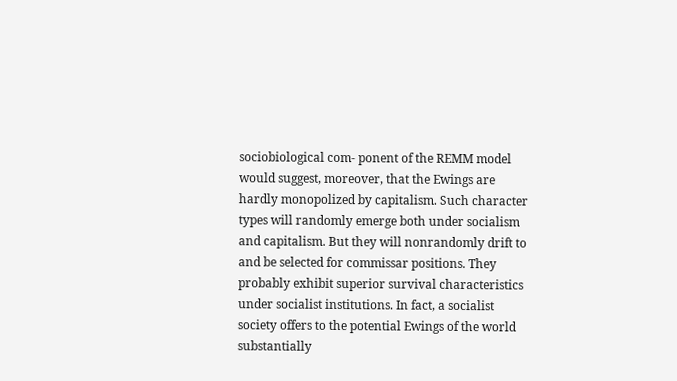sociobiological com- ponent of the REMM model would suggest, moreover, that the Ewings are hardly monopolized by capitalism. Such character types will randomly emerge both under socialism and capitalism. But they will nonrandomly drift to and be selected for commissar positions. They probably exhibit superior survival characteristics under socialist institutions. In fact, a socialist society offers to the potential Ewings of the world substantially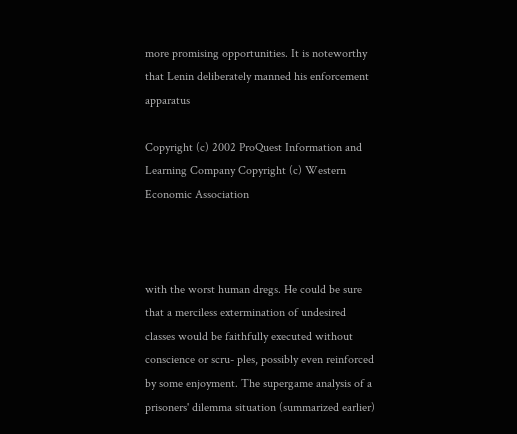more promising opportunities. It is noteworthy that Lenin deliberately manned his enforcement apparatus

Copyright (c) 2002 ProQuest Information and Learning Company Copyright (c) Western Economic Association



with the worst human dregs. He could be sure that a merciless extermination of undesired classes would be faithfully executed without conscience or scru- ples, possibly even reinforced by some enjoyment. The supergame analysis of a prisoners' dilemma situation (summarized earlier)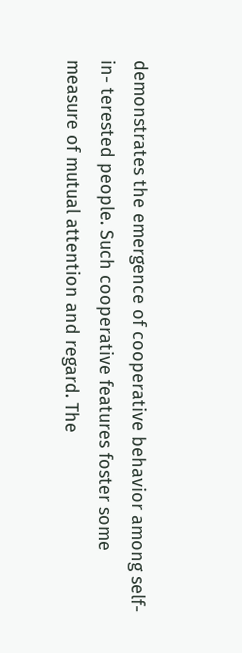demonstrates the emergence of cooperative behavior among self-in- terested people. Such cooperative features foster some measure of mutual attention and regard. The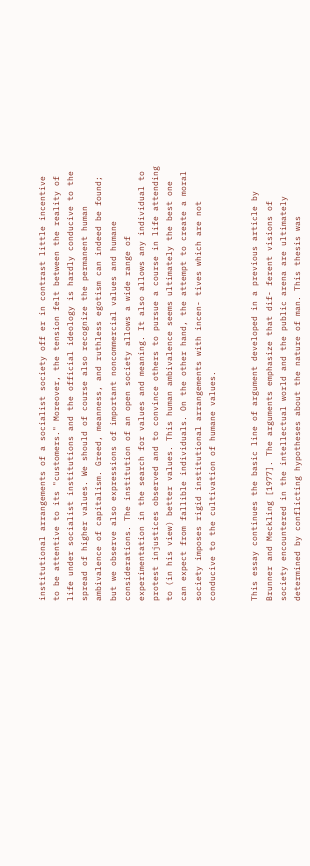institutional arrangements of a socialist society off er in contrast little incentive to be attentive to its "customers." Moreover, the tension felt between the reality of life under socialist institutions and the official ideology is hardly conducive to the spread of higher values. We should of course also recognize the permanent human ambivalence of capitalism. Greed, meanness, and ruthless egotism can indeed be found; but we observe also expressions of important noncommercial values and humane considerations. The institution of an open society allows a wide range of experimentation in the search for values and meaning. It also allows any individual to protest injustices observed and to convince others to pursue a course in life attending to (in his view) better values. This human ambivalence seems ultimately the best one can expect from fallible individuals. On the other hand, the attempt to create a moral society imposes rigid institutional arrangements with incen- tives which are not conducive to the cultivation of humane values.


This essay continues the basic line of argument developed in a previous article by Brunner and Meckling [1977]. The arguments emphasize that dif- ferent visions of society encountered in the intellectual world and the public arena are ultimately determined by conflicting hypotheses about the nature of man. This thesis was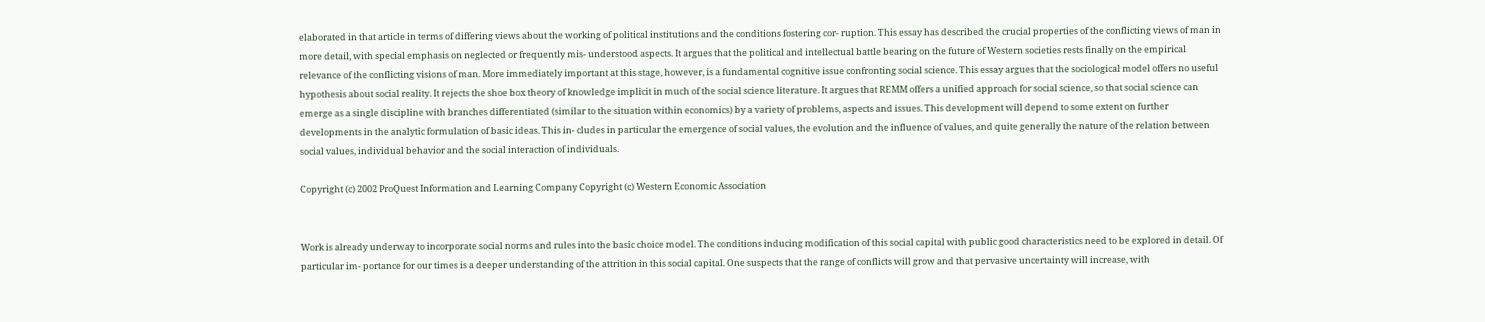elaborated in that article in terms of differing views about the working of political institutions and the conditions fostering cor- ruption. This essay has described the crucial properties of the conflicting views of man in more detail, with special emphasis on neglected or frequently mis- understood aspects. It argues that the political and intellectual battle bearing on the future of Western societies rests finally on the empirical relevance of the conflicting visions of man. More immediately important at this stage, however, is a fundamental cognitive issue confronting social science. This essay argues that the sociological model offers no useful hypothesis about social reality. It rejects the shoe box theory of knowledge implicit in much of the social science literature. It argues that REMM offers a unified approach for social science, so that social science can emerge as a single discipline with branches differentiated (similar to the situation within economics) by a variety of problems, aspects and issues. This development will depend to some extent on further developments in the analytic formulation of basic ideas. This in- cludes in particular the emergence of social values, the evolution and the influence of values, and quite generally the nature of the relation between social values, individual behavior and the social interaction of individuals.

Copyright (c) 2002 ProQuest Information and Learning Company Copyright (c) Western Economic Association


Work is already underway to incorporate social norms and rules into the basic choice model. The conditions inducing modification of this social capital with public good characteristics need to be explored in detail. Of particular im- portance for our times is a deeper understanding of the attrition in this social capital. One suspects that the range of conflicts will grow and that pervasive uncertainty will increase, with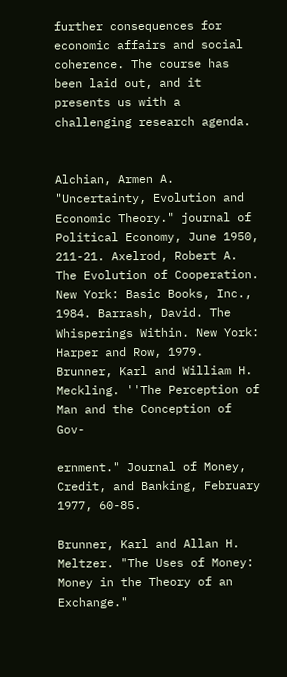further consequences for economic affairs and social coherence. The course has been laid out, and it presents us with a challenging research agenda.


Alchian, Armen A. "Uncertainty, Evolution and Economic Theory." journal of Political Economy, June 1950, 211-21. Axelrod, Robert A. The Evolution of Cooperation. New York: Basic Books, Inc., 1984. Barrash, David. The Whisperings Within. New York: Harper and Row, 1979. Brunner, Karl and William H. Meckling. ''The Perception of Man and the Conception of Gov-

ernment." Journal of Money, Credit, and Banking, February 1977, 60-85.

Brunner, Karl and Allan H. Meltzer. "The Uses of Money: Money in the Theory of an Exchange."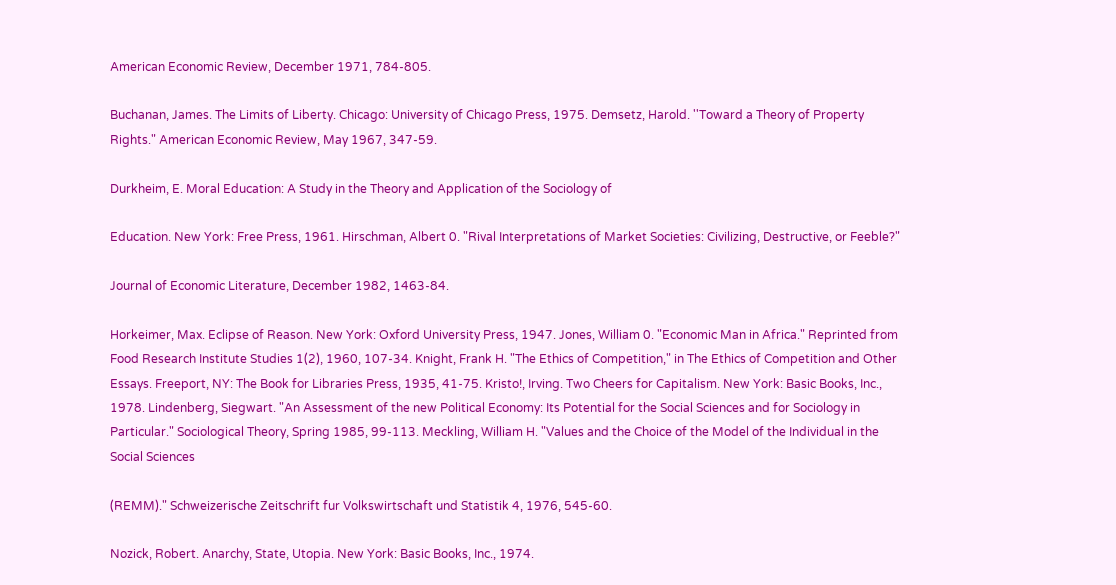American Economic Review, December 1971, 784-805.

Buchanan, James. The Limits of Liberty. Chicago: University of Chicago Press, 1975. Demsetz, Harold. ''Toward a Theory of Property Rights." American Economic Review, May 1967, 347-59.

Durkheim, E. Moral Education: A Study in the Theory and Application of the Sociology of

Education. New York: Free Press, 1961. Hirschman, Albert 0. "Rival Interpretations of Market Societies: Civilizing, Destructive, or Feeble?"

Journal of Economic Literature, December 1982, 1463-84.

Horkeimer, Max. Eclipse of Reason. New York: Oxford University Press, 1947. Jones, William 0. "Economic Man in Africa." Reprinted from Food Research Institute Studies 1(2), 1960, 107-34. Knight, Frank H. "The Ethics of Competition," in The Ethics of Competition and Other Essays. Freeport, NY: The Book for Libraries Press, 1935, 41-75. Kristo!, Irving. Two Cheers for Capitalism. New York: Basic Books, Inc., 1978. Lindenberg, Siegwart. "An Assessment of the new Political Economy: Its Potential for the Social Sciences and for Sociology in Particular." Sociological Theory, Spring 1985, 99-113. Meckling, William H. "Values and the Choice of the Model of the Individual in the Social Sciences

(REMM)." Schweizerische Zeitschrift fur Volkswirtschaft und Statistik 4, 1976, 545-60.

Nozick, Robert. Anarchy, State, Utopia. New York: Basic Books, Inc., 1974.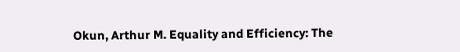Okun, Arthur M. Equality and Efficiency: The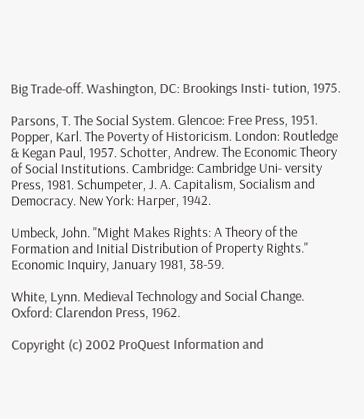Big Trade-off. Washington, DC: Brookings Insti- tution, 1975.

Parsons, T. The Social System. Glencoe: Free Press, 1951. Popper, Karl. The Poverty of Historicism. London: Routledge & Kegan Paul, 1957. Schotter, Andrew. The Economic Theory of Social Institutions. Cambridge: Cambridge Uni- versity Press, 1981. Schumpeter, J. A. Capitalism, Socialism and Democracy. New York: Harper, 1942.

Umbeck, John. "Might Makes Rights: A Theory of the Formation and Initial Distribution of Property Rights." Economic Inquiry, January 1981, 38-59.

White, Lynn. Medieval Technology and Social Change. Oxford: Clarendon Press, 1962.

Copyright (c) 2002 ProQuest Information and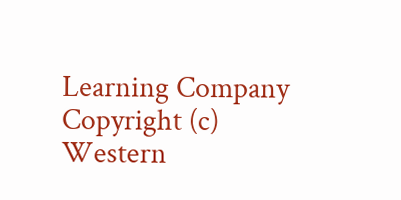Learning Company Copyright (c) Western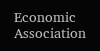Economic Association